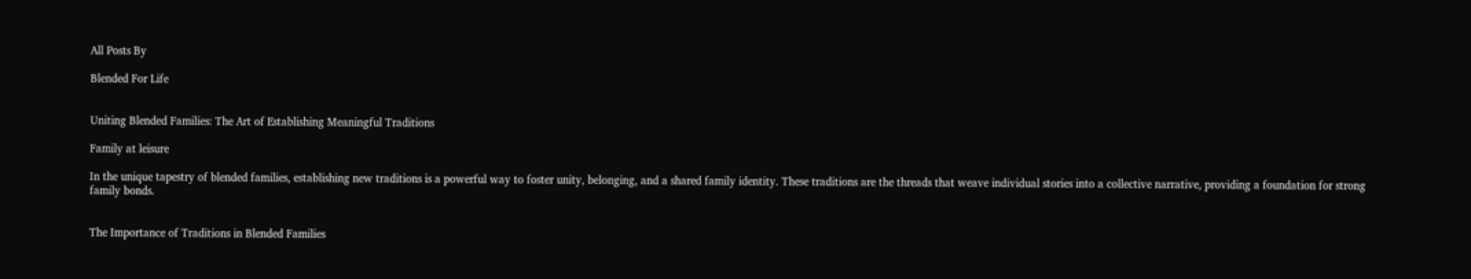All Posts By

Blended For Life


Uniting Blended Families: The Art of Establishing Meaningful Traditions

Family at leisure

In the unique tapestry of blended families, establishing new traditions is a powerful way to foster unity, belonging, and a shared family identity. These traditions are the threads that weave individual stories into a collective narrative, providing a foundation for strong family bonds.


The Importance of Traditions in Blended Families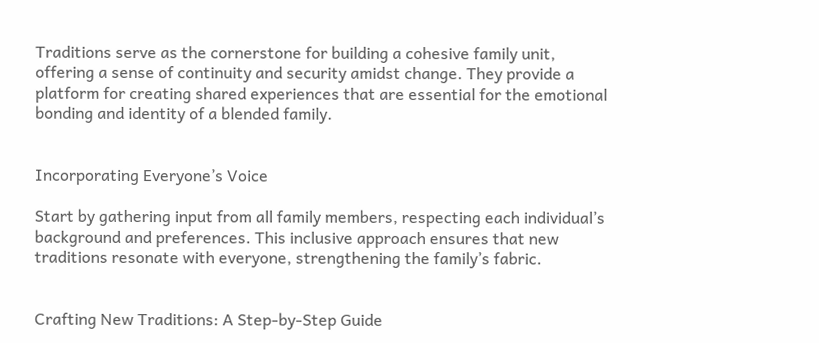Traditions serve as the cornerstone for building a cohesive family unit, offering a sense of continuity and security amidst change. They provide a platform for creating shared experiences that are essential for the emotional bonding and identity of a blended family.


Incorporating Everyone’s Voice

Start by gathering input from all family members, respecting each individual’s background and preferences. This inclusive approach ensures that new traditions resonate with everyone, strengthening the family’s fabric.


Crafting New Traditions: A Step-by-Step Guide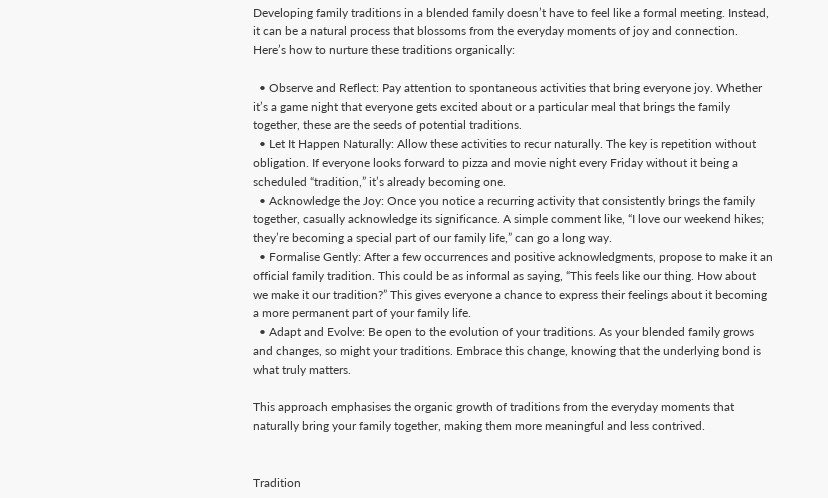Developing family traditions in a blended family doesn’t have to feel like a formal meeting. Instead, it can be a natural process that blossoms from the everyday moments of joy and connection. Here’s how to nurture these traditions organically:

  • Observe and Reflect: Pay attention to spontaneous activities that bring everyone joy. Whether it’s a game night that everyone gets excited about or a particular meal that brings the family together, these are the seeds of potential traditions.
  • Let It Happen Naturally: Allow these activities to recur naturally. The key is repetition without obligation. If everyone looks forward to pizza and movie night every Friday without it being a scheduled “tradition,” it’s already becoming one.
  • Acknowledge the Joy: Once you notice a recurring activity that consistently brings the family together, casually acknowledge its significance. A simple comment like, “I love our weekend hikes; they’re becoming a special part of our family life,” can go a long way.
  • Formalise Gently: After a few occurrences and positive acknowledgments, propose to make it an official family tradition. This could be as informal as saying, “This feels like our thing. How about we make it our tradition?” This gives everyone a chance to express their feelings about it becoming a more permanent part of your family life.
  • Adapt and Evolve: Be open to the evolution of your traditions. As your blended family grows and changes, so might your traditions. Embrace this change, knowing that the underlying bond is what truly matters.

This approach emphasises the organic growth of traditions from the everyday moments that naturally bring your family together, making them more meaningful and less contrived.


Tradition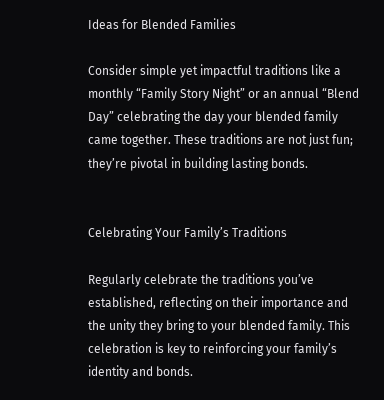Ideas for Blended Families

Consider simple yet impactful traditions like a monthly “Family Story Night” or an annual “Blend Day” celebrating the day your blended family came together. These traditions are not just fun; they’re pivotal in building lasting bonds.


Celebrating Your Family’s Traditions

Regularly celebrate the traditions you’ve established, reflecting on their importance and the unity they bring to your blended family. This celebration is key to reinforcing your family’s identity and bonds.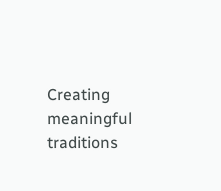Creating meaningful traditions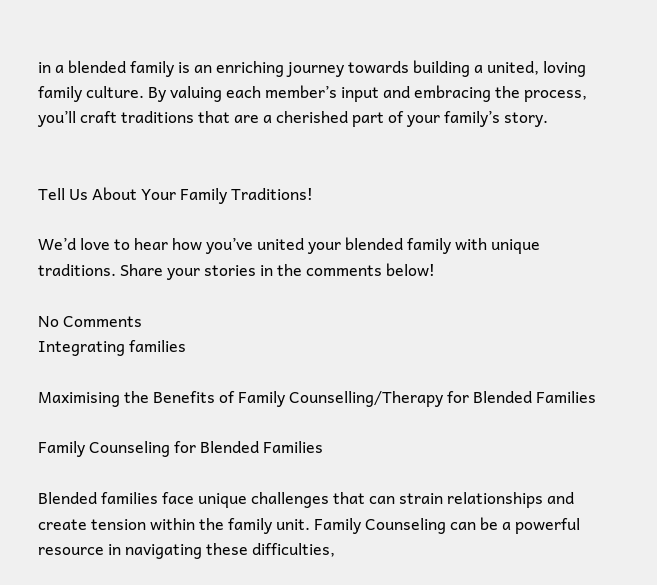in a blended family is an enriching journey towards building a united, loving family culture. By valuing each member’s input and embracing the process, you’ll craft traditions that are a cherished part of your family’s story.


Tell Us About Your Family Traditions!

We’d love to hear how you’ve united your blended family with unique traditions. Share your stories in the comments below!

No Comments
Integrating families

Maximising the Benefits of Family Counselling/Therapy for Blended Families

Family Counseling for Blended Families

Blended families face unique challenges that can strain relationships and create tension within the family unit. Family Counseling can be a powerful resource in navigating these difficulties,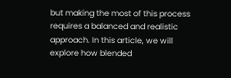but making the most of this process requires a balanced and realistic approach. In this article, we will explore how blended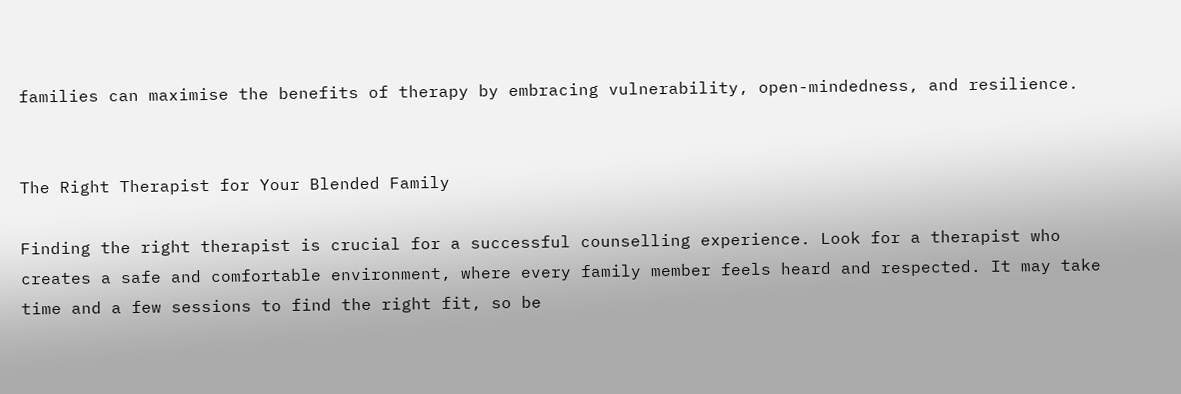families can maximise the benefits of therapy by embracing vulnerability, open-mindedness, and resilience.


The Right Therapist for Your Blended Family

Finding the right therapist is crucial for a successful counselling experience. Look for a therapist who creates a safe and comfortable environment, where every family member feels heard and respected. It may take time and a few sessions to find the right fit, so be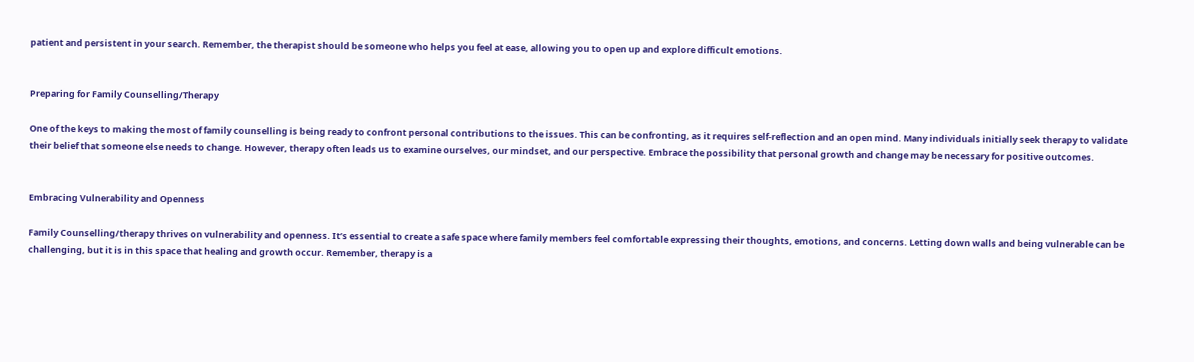patient and persistent in your search. Remember, the therapist should be someone who helps you feel at ease, allowing you to open up and explore difficult emotions.


Preparing for Family Counselling/Therapy

One of the keys to making the most of family counselling is being ready to confront personal contributions to the issues. This can be confronting, as it requires self-reflection and an open mind. Many individuals initially seek therapy to validate their belief that someone else needs to change. However, therapy often leads us to examine ourselves, our mindset, and our perspective. Embrace the possibility that personal growth and change may be necessary for positive outcomes.


Embracing Vulnerability and Openness

Family Counselling/therapy thrives on vulnerability and openness. It’s essential to create a safe space where family members feel comfortable expressing their thoughts, emotions, and concerns. Letting down walls and being vulnerable can be challenging, but it is in this space that healing and growth occur. Remember, therapy is a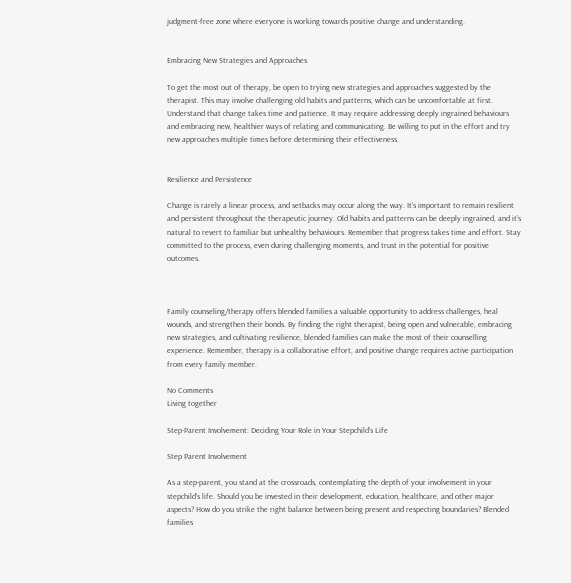judgment-free zone where everyone is working towards positive change and understanding.


Embracing New Strategies and Approaches

To get the most out of therapy, be open to trying new strategies and approaches suggested by the therapist. This may involve challenging old habits and patterns, which can be uncomfortable at first. Understand that change takes time and patience. It may require addressing deeply ingrained behaviours and embracing new, healthier ways of relating and communicating. Be willing to put in the effort and try new approaches multiple times before determining their effectiveness.


Resilience and Persistence

Change is rarely a linear process, and setbacks may occur along the way. It’s important to remain resilient and persistent throughout the therapeutic journey. Old habits and patterns can be deeply ingrained, and it’s natural to revert to familiar but unhealthy behaviours. Remember that progress takes time and effort. Stay committed to the process, even during challenging moments, and trust in the potential for positive outcomes.



Family counseling/therapy offers blended families a valuable opportunity to address challenges, heal wounds, and strengthen their bonds. By finding the right therapist, being open and vulnerable, embracing new strategies, and cultivating resilience, blended families can make the most of their counselling experience. Remember, therapy is a collaborative effort, and positive change requires active participation from every family member.

No Comments
Living together

Step-Parent Involvement: Deciding Your Role in Your Stepchild’s Life

Step Parent Involvement

As a step-parent, you stand at the crossroads, contemplating the depth of your involvement in your stepchild’s life. Should you be invested in their development, education, healthcare, and other major aspects? How do you strike the right balance between being present and respecting boundaries? Blended families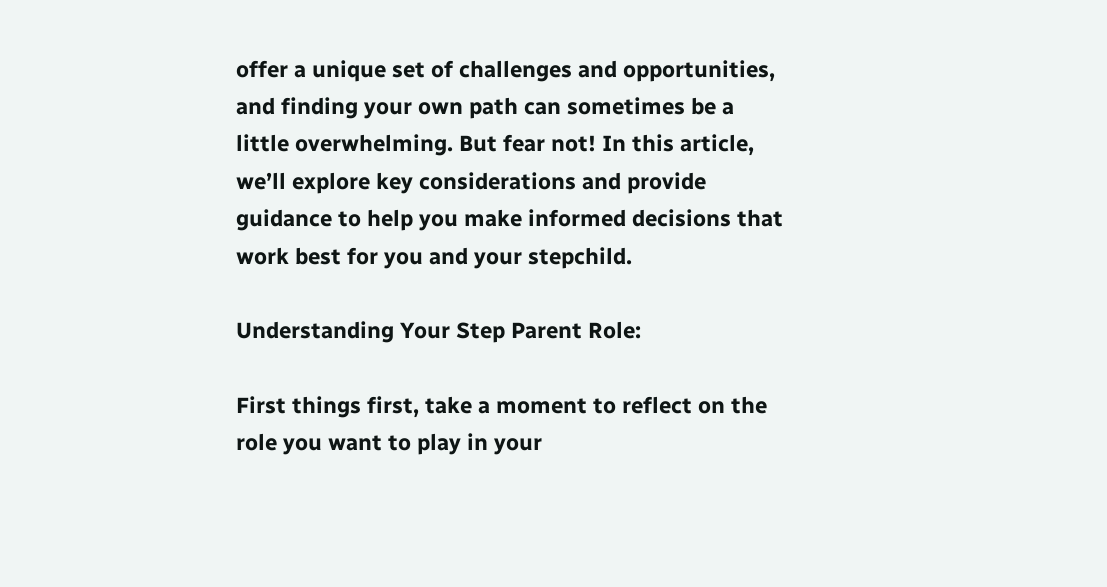offer a unique set of challenges and opportunities, and finding your own path can sometimes be a little overwhelming. But fear not! In this article, we’ll explore key considerations and provide guidance to help you make informed decisions that work best for you and your stepchild.

Understanding Your Step Parent Role:

First things first, take a moment to reflect on the role you want to play in your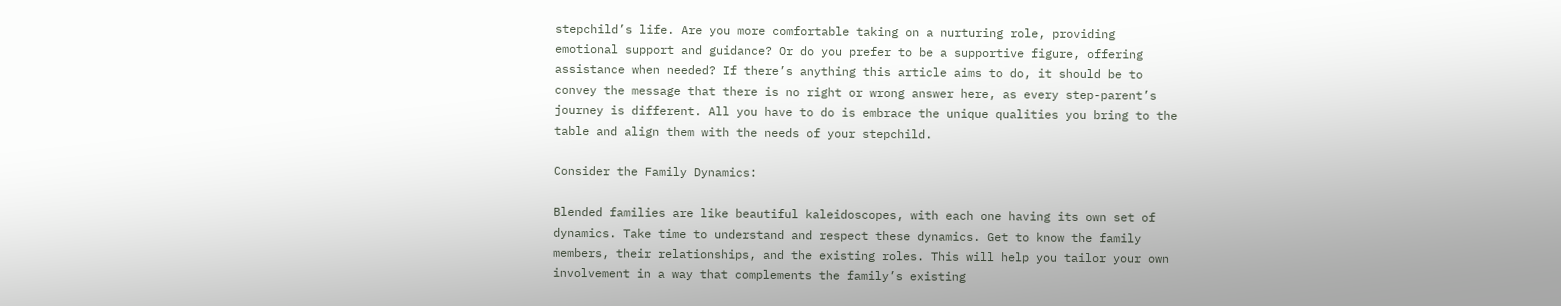stepchild’s life. Are you more comfortable taking on a nurturing role, providing emotional support and guidance? Or do you prefer to be a supportive figure, offering assistance when needed? If there’s anything this article aims to do, it should be to convey the message that there is no right or wrong answer here, as every step-parent’s journey is different. All you have to do is embrace the unique qualities you bring to the table and align them with the needs of your stepchild.

Consider the Family Dynamics:

Blended families are like beautiful kaleidoscopes, with each one having its own set of dynamics. Take time to understand and respect these dynamics. Get to know the family members, their relationships, and the existing roles. This will help you tailor your own involvement in a way that complements the family’s existing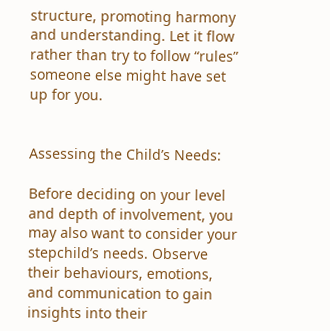structure, promoting harmony and understanding. Let it flow rather than try to follow “rules” someone else might have set up for you.


Assessing the Child’s Needs:

Before deciding on your level and depth of involvement, you may also want to consider your stepchild’s needs. Observe their behaviours, emotions, and communication to gain insights into their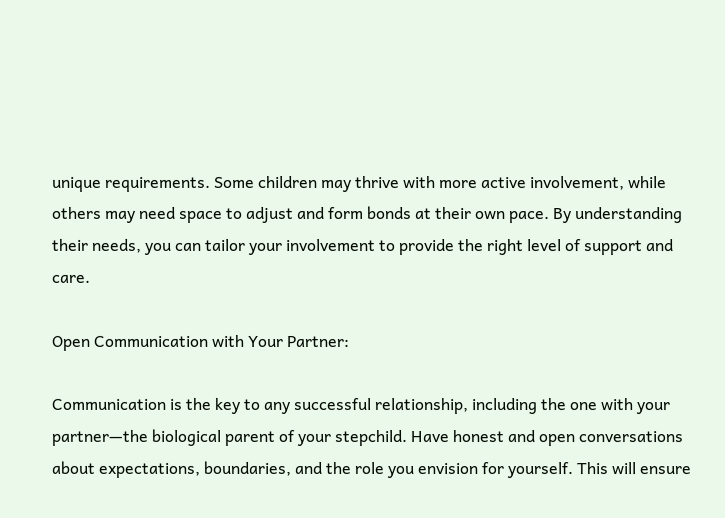unique requirements. Some children may thrive with more active involvement, while others may need space to adjust and form bonds at their own pace. By understanding their needs, you can tailor your involvement to provide the right level of support and care.

Open Communication with Your Partner:

Communication is the key to any successful relationship, including the one with your partner—the biological parent of your stepchild. Have honest and open conversations about expectations, boundaries, and the role you envision for yourself. This will ensure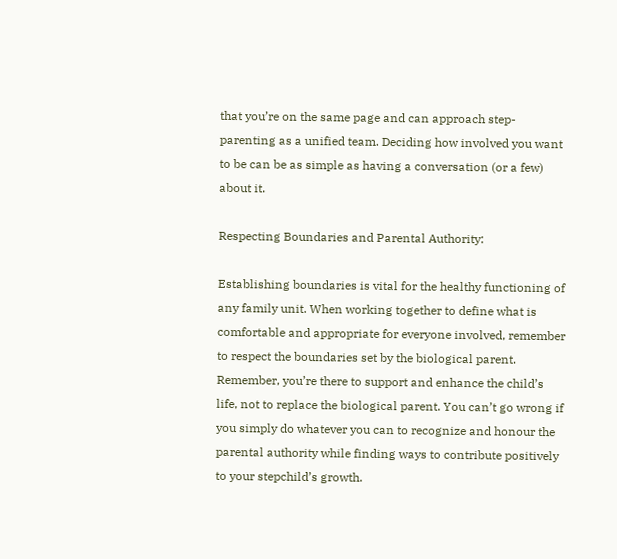that you’re on the same page and can approach step-parenting as a unified team. Deciding how involved you want to be can be as simple as having a conversation (or a few) about it.

Respecting Boundaries and Parental Authority:

Establishing boundaries is vital for the healthy functioning of any family unit. When working together to define what is comfortable and appropriate for everyone involved, remember to respect the boundaries set by the biological parent. Remember, you’re there to support and enhance the child’s life, not to replace the biological parent. You can’t go wrong if you simply do whatever you can to recognize and honour the parental authority while finding ways to contribute positively to your stepchild’s growth.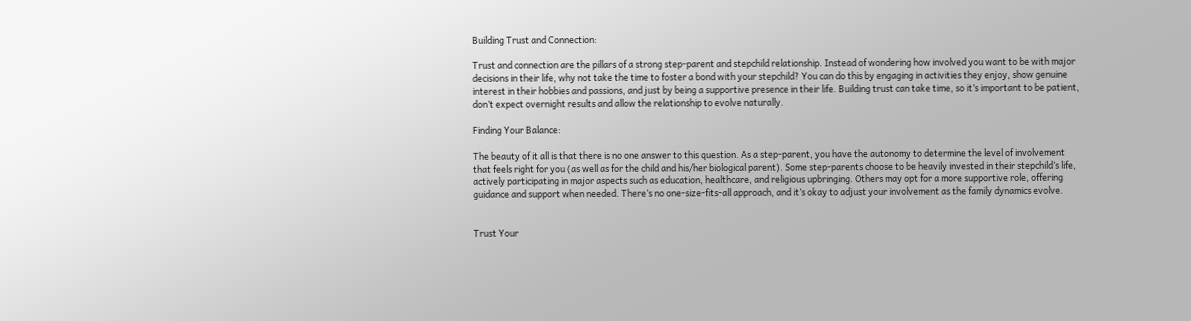Building Trust and Connection:

Trust and connection are the pillars of a strong step-parent and stepchild relationship. Instead of wondering how involved you want to be with major decisions in their life, why not take the time to foster a bond with your stepchild? You can do this by engaging in activities they enjoy, show genuine interest in their hobbies and passions, and just by being a supportive presence in their life. Building trust can take time, so it’s important to be patient, don’t expect overnight results and allow the relationship to evolve naturally.

Finding Your Balance:

The beauty of it all is that there is no one answer to this question. As a step-parent, you have the autonomy to determine the level of involvement that feels right for you (as well as for the child and his/her biological parent). Some step-parents choose to be heavily invested in their stepchild’s life, actively participating in major aspects such as education, healthcare, and religious upbringing. Others may opt for a more supportive role, offering guidance and support when needed. There’s no one-size-fits-all approach, and it’s okay to adjust your involvement as the family dynamics evolve.


Trust Your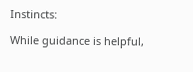Instincts:

While guidance is helpful,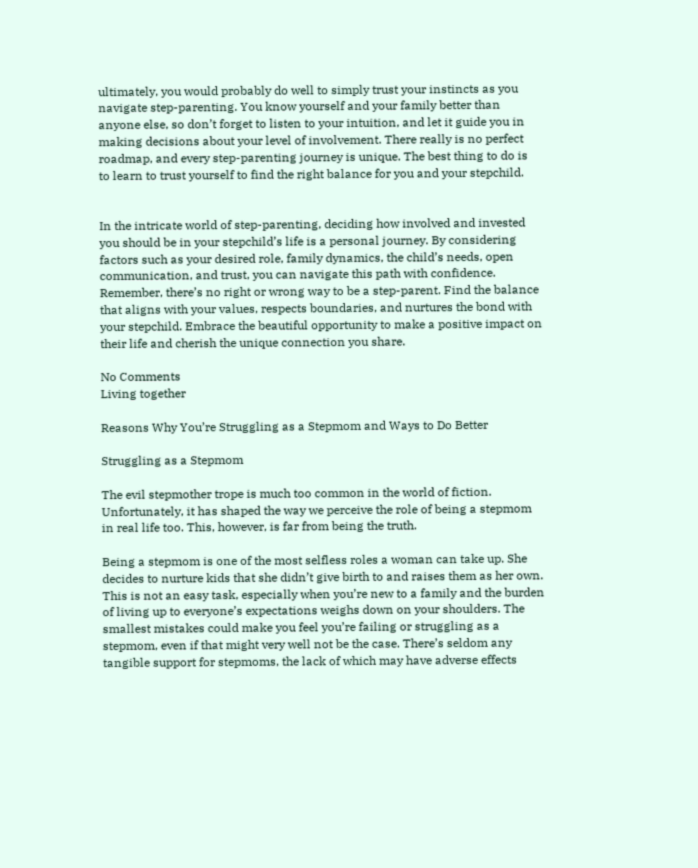ultimately, you would probably do well to simply trust your instincts as you navigate step-parenting. You know yourself and your family better than anyone else, so don’t forget to listen to your intuition, and let it guide you in making decisions about your level of involvement. There really is no perfect roadmap, and every step-parenting journey is unique. The best thing to do is to learn to trust yourself to find the right balance for you and your stepchild.


In the intricate world of step-parenting, deciding how involved and invested you should be in your stepchild’s life is a personal journey. By considering factors such as your desired role, family dynamics, the child’s needs, open communication, and trust, you can navigate this path with confidence. Remember, there’s no right or wrong way to be a step-parent. Find the balance that aligns with your values, respects boundaries, and nurtures the bond with your stepchild. Embrace the beautiful opportunity to make a positive impact on their life and cherish the unique connection you share.

No Comments
Living together

Reasons Why You’re Struggling as a Stepmom and Ways to Do Better

Struggling as a Stepmom

The evil stepmother trope is much too common in the world of fiction. Unfortunately, it has shaped the way we perceive the role of being a stepmom in real life too. This, however, is far from being the truth.

Being a stepmom is one of the most selfless roles a woman can take up. She decides to nurture kids that she didn’t give birth to and raises them as her own. This is not an easy task, especially when you’re new to a family and the burden of living up to everyone’s expectations weighs down on your shoulders. The smallest mistakes could make you feel you’re failing or struggling as a stepmom, even if that might very well not be the case. There’s seldom any tangible support for stepmoms, the lack of which may have adverse effects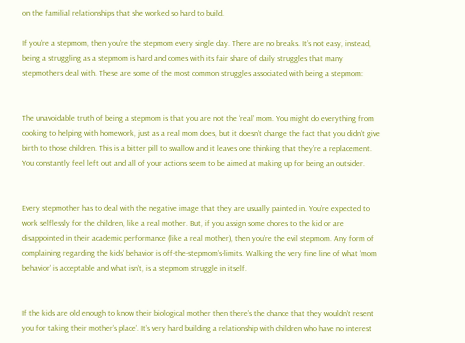on the familial relationships that she worked so hard to build.

If you’re a stepmom, then you’re the stepmom every single day. There are no breaks. It’s not easy, instead, being a struggling as a stepmom is hard and comes with its fair share of daily struggles that many stepmothers deal with. These are some of the most common struggles associated with being a stepmom:


The unavoidable truth of being a stepmom is that you are not the ‘real’ mom. You might do everything from cooking to helping with homework, just as a real mom does, but it doesn’t change the fact that you didn’t give birth to those children. This is a bitter pill to swallow and it leaves one thinking that they’re a replacement. You constantly feel left out and all of your actions seem to be aimed at making up for being an outsider.


Every stepmother has to deal with the negative image that they are usually painted in. You’re expected to work selflessly for the children, like a real mother. But, if you assign some chores to the kid or are disappointed in their academic performance (like a real mother), then you’re the evil stepmom. Any form of complaining regarding the kids’ behavior is off-the-stepmom’s-limits. Walking the very fine line of what ‘mom behavior’ is acceptable and what isn’t, is a stepmom struggle in itself.


If the kids are old enough to know their biological mother then there’s the chance that they wouldn’t resent you for taking their mother’s place’. It’s very hard building a relationship with children who have no interest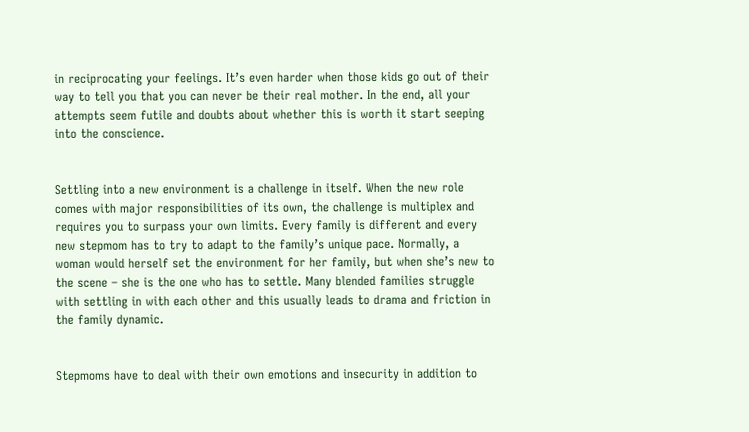in reciprocating your feelings. It’s even harder when those kids go out of their way to tell you that you can never be their real mother. In the end, all your attempts seem futile and doubts about whether this is worth it start seeping into the conscience.


Settling into a new environment is a challenge in itself. When the new role comes with major responsibilities of its own, the challenge is multiplex and requires you to surpass your own limits. Every family is different and every new stepmom has to try to adapt to the family’s unique pace. Normally, a woman would herself set the environment for her family, but when she’s new to the scene – she is the one who has to settle. Many blended families struggle with settling in with each other and this usually leads to drama and friction in the family dynamic.


Stepmoms have to deal with their own emotions and insecurity in addition to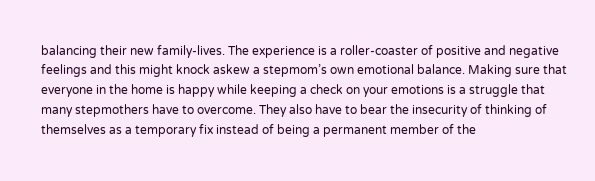balancing their new family-lives. The experience is a roller-coaster of positive and negative feelings and this might knock askew a stepmom’s own emotional balance. Making sure that everyone in the home is happy while keeping a check on your emotions is a struggle that many stepmothers have to overcome. They also have to bear the insecurity of thinking of themselves as a temporary fix instead of being a permanent member of the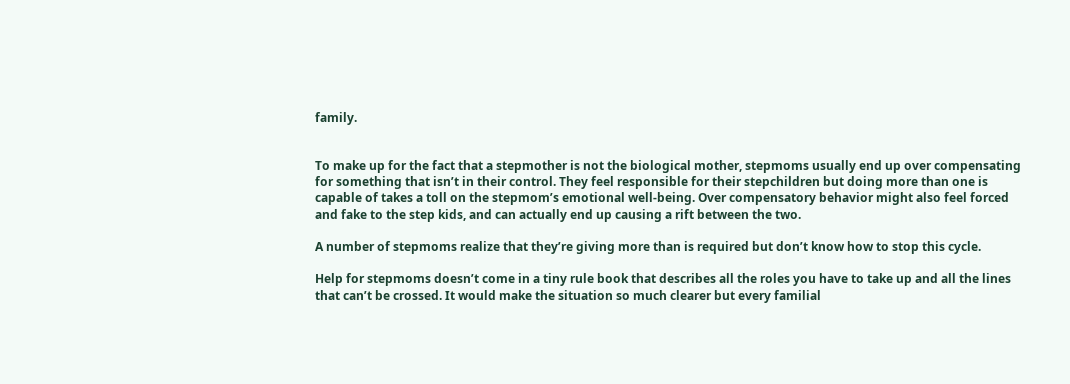family.


To make up for the fact that a stepmother is not the biological mother, stepmoms usually end up over compensating for something that isn’t in their control. They feel responsible for their stepchildren but doing more than one is capable of takes a toll on the stepmom’s emotional well-being. Over compensatory behavior might also feel forced and fake to the step kids, and can actually end up causing a rift between the two.

A number of stepmoms realize that they’re giving more than is required but don’t know how to stop this cycle.

Help for stepmoms doesn’t come in a tiny rule book that describes all the roles you have to take up and all the lines that can’t be crossed. It would make the situation so much clearer but every familial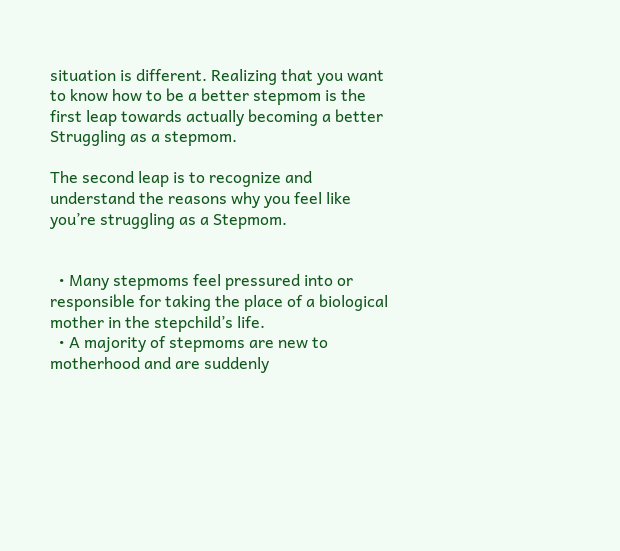situation is different. Realizing that you want to know how to be a better stepmom is the first leap towards actually becoming a better Struggling as a stepmom.

The second leap is to recognize and understand the reasons why you feel like you’re struggling as a Stepmom.


  • Many stepmoms feel pressured into or responsible for taking the place of a biological mother in the stepchild’s life.
  • A majority of stepmoms are new to motherhood and are suddenly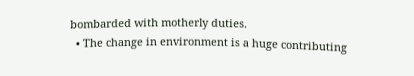bombarded with motherly duties.
  • The change in environment is a huge contributing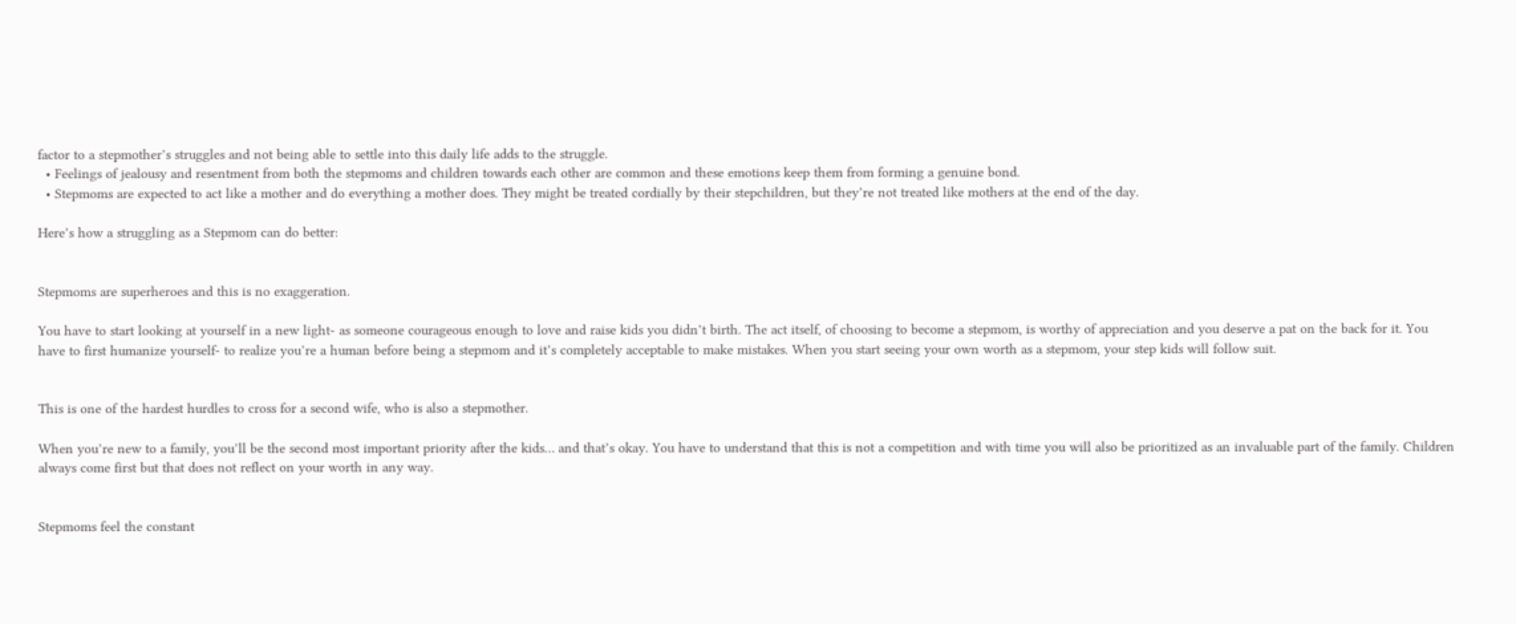factor to a stepmother’s struggles and not being able to settle into this daily life adds to the struggle.
  • Feelings of jealousy and resentment from both the stepmoms and children towards each other are common and these emotions keep them from forming a genuine bond.
  • Stepmoms are expected to act like a mother and do everything a mother does. They might be treated cordially by their stepchildren, but they’re not treated like mothers at the end of the day.

Here’s how a struggling as a Stepmom can do better:


Stepmoms are superheroes and this is no exaggeration.

You have to start looking at yourself in a new light- as someone courageous enough to love and raise kids you didn’t birth. The act itself, of choosing to become a stepmom, is worthy of appreciation and you deserve a pat on the back for it. You have to first humanize yourself- to realize you’re a human before being a stepmom and it’s completely acceptable to make mistakes. When you start seeing your own worth as a stepmom, your step kids will follow suit.


This is one of the hardest hurdles to cross for a second wife, who is also a stepmother.

When you’re new to a family, you’ll be the second most important priority after the kids… and that’s okay. You have to understand that this is not a competition and with time you will also be prioritized as an invaluable part of the family. Children always come first but that does not reflect on your worth in any way.


Stepmoms feel the constant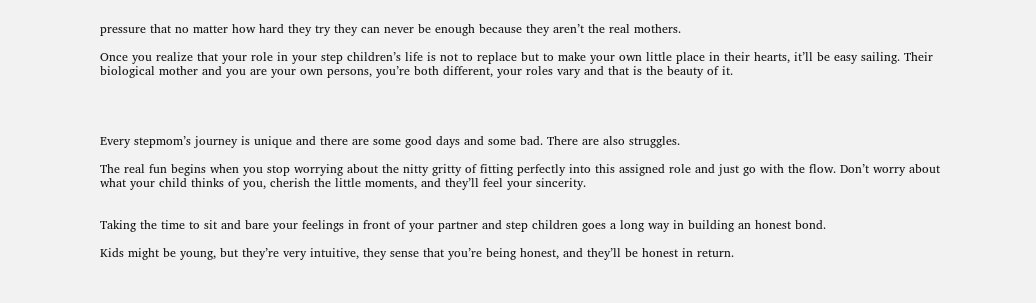pressure that no matter how hard they try they can never be enough because they aren’t the real mothers.

Once you realize that your role in your step children’s life is not to replace but to make your own little place in their hearts, it’ll be easy sailing. Their biological mother and you are your own persons, you’re both different, your roles vary and that is the beauty of it.




Every stepmom’s journey is unique and there are some good days and some bad. There are also struggles.

The real fun begins when you stop worrying about the nitty gritty of fitting perfectly into this assigned role and just go with the flow. Don’t worry about what your child thinks of you, cherish the little moments, and they’ll feel your sincerity.


Taking the time to sit and bare your feelings in front of your partner and step children goes a long way in building an honest bond.

Kids might be young, but they’re very intuitive, they sense that you’re being honest, and they’ll be honest in return.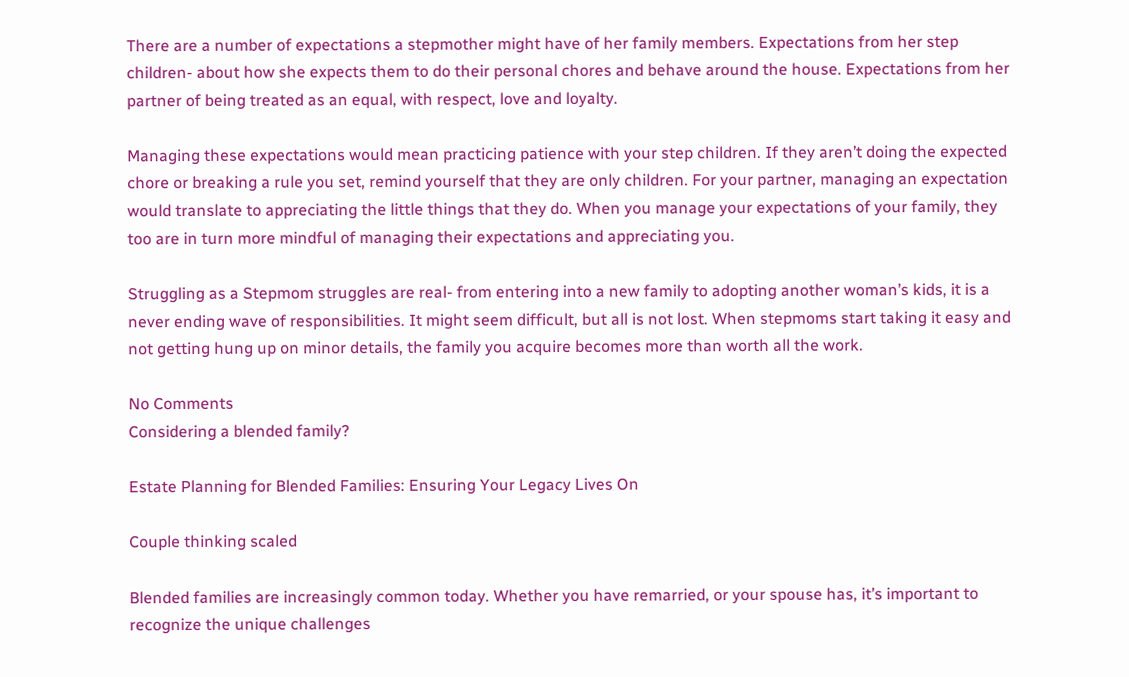There are a number of expectations a stepmother might have of her family members. Expectations from her step children- about how she expects them to do their personal chores and behave around the house. Expectations from her partner of being treated as an equal, with respect, love and loyalty.

Managing these expectations would mean practicing patience with your step children. If they aren’t doing the expected chore or breaking a rule you set, remind yourself that they are only children. For your partner, managing an expectation would translate to appreciating the little things that they do. When you manage your expectations of your family, they too are in turn more mindful of managing their expectations and appreciating you.

Struggling as a Stepmom struggles are real- from entering into a new family to adopting another woman’s kids, it is a never ending wave of responsibilities. It might seem difficult, but all is not lost. When stepmoms start taking it easy and not getting hung up on minor details, the family you acquire becomes more than worth all the work.

No Comments
Considering a blended family?

Estate Planning for Blended Families: Ensuring Your Legacy Lives On

Couple thinking scaled

Blended families are increasingly common today. Whether you have remarried, or your spouse has, it’s important to recognize the unique challenges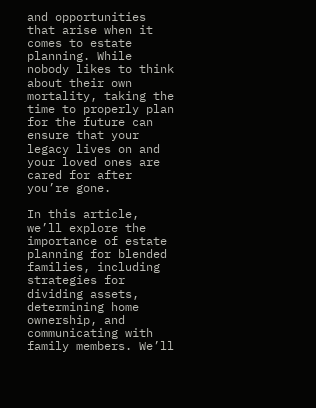and opportunities that arise when it comes to estate planning. While nobody likes to think about their own mortality, taking the time to properly plan for the future can ensure that your legacy lives on and your loved ones are cared for after you’re gone.

In this article, we’ll explore the importance of estate planning for blended families, including strategies for dividing assets, determining home ownership, and communicating with family members. We’ll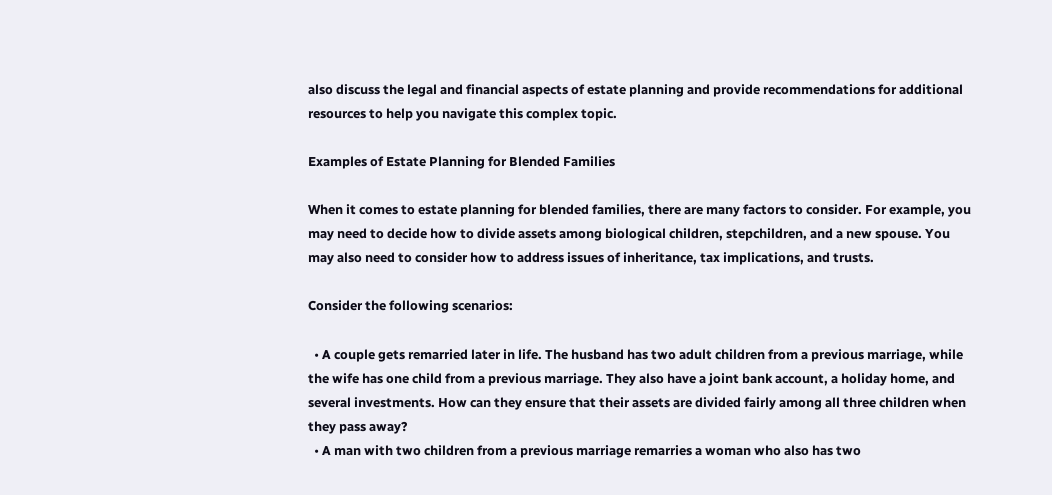also discuss the legal and financial aspects of estate planning and provide recommendations for additional resources to help you navigate this complex topic.

Examples of Estate Planning for Blended Families

When it comes to estate planning for blended families, there are many factors to consider. For example, you may need to decide how to divide assets among biological children, stepchildren, and a new spouse. You may also need to consider how to address issues of inheritance, tax implications, and trusts.

Consider the following scenarios:

  • A couple gets remarried later in life. The husband has two adult children from a previous marriage, while the wife has one child from a previous marriage. They also have a joint bank account, a holiday home, and several investments. How can they ensure that their assets are divided fairly among all three children when they pass away?
  • A man with two children from a previous marriage remarries a woman who also has two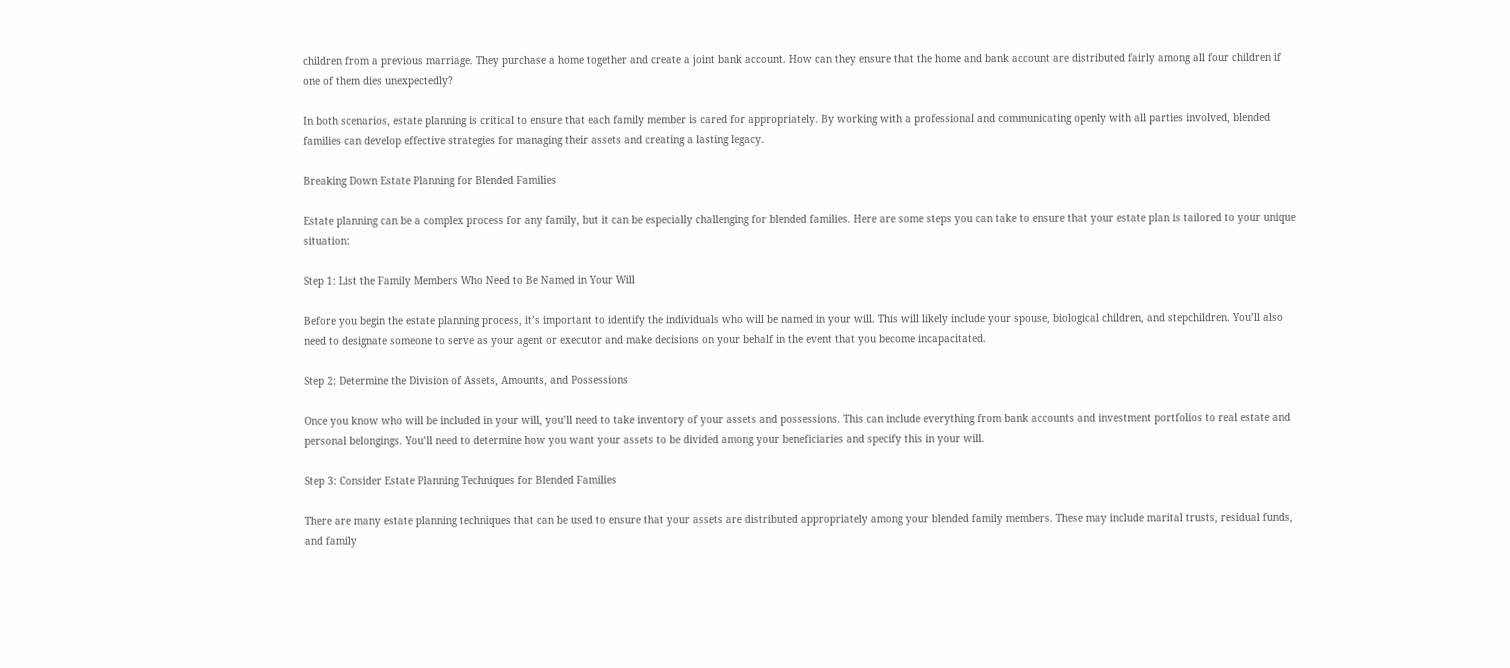children from a previous marriage. They purchase a home together and create a joint bank account. How can they ensure that the home and bank account are distributed fairly among all four children if one of them dies unexpectedly?

In both scenarios, estate planning is critical to ensure that each family member is cared for appropriately. By working with a professional and communicating openly with all parties involved, blended families can develop effective strategies for managing their assets and creating a lasting legacy.

Breaking Down Estate Planning for Blended Families

Estate planning can be a complex process for any family, but it can be especially challenging for blended families. Here are some steps you can take to ensure that your estate plan is tailored to your unique situation:

Step 1: List the Family Members Who Need to Be Named in Your Will

Before you begin the estate planning process, it’s important to identify the individuals who will be named in your will. This will likely include your spouse, biological children, and stepchildren. You’ll also need to designate someone to serve as your agent or executor and make decisions on your behalf in the event that you become incapacitated.

Step 2: Determine the Division of Assets, Amounts, and Possessions

Once you know who will be included in your will, you’ll need to take inventory of your assets and possessions. This can include everything from bank accounts and investment portfolios to real estate and personal belongings. You’ll need to determine how you want your assets to be divided among your beneficiaries and specify this in your will.

Step 3: Consider Estate Planning Techniques for Blended Families

There are many estate planning techniques that can be used to ensure that your assets are distributed appropriately among your blended family members. These may include marital trusts, residual funds, and family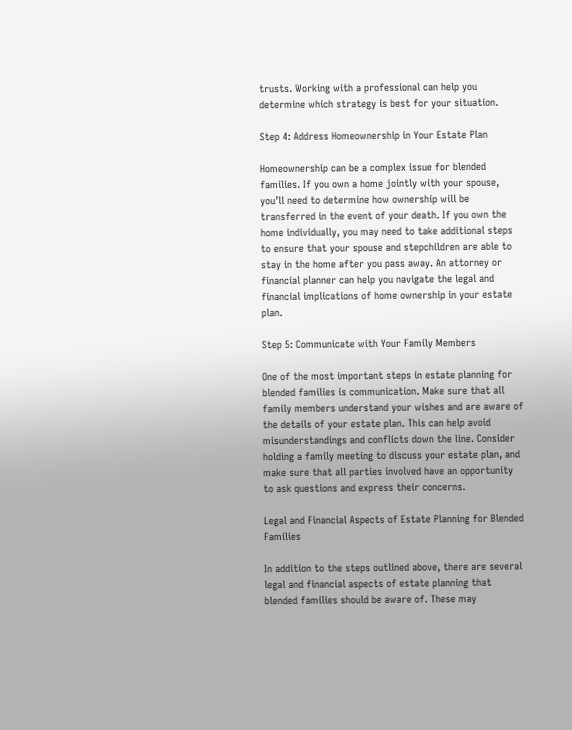trusts. Working with a professional can help you determine which strategy is best for your situation.

Step 4: Address Homeownership in Your Estate Plan

Homeownership can be a complex issue for blended families. If you own a home jointly with your spouse, you’ll need to determine how ownership will be transferred in the event of your death. If you own the home individually, you may need to take additional steps to ensure that your spouse and stepchildren are able to stay in the home after you pass away. An attorney or financial planner can help you navigate the legal and financial implications of home ownership in your estate plan.

Step 5: Communicate with Your Family Members

One of the most important steps in estate planning for blended families is communication. Make sure that all family members understand your wishes and are aware of the details of your estate plan. This can help avoid misunderstandings and conflicts down the line. Consider holding a family meeting to discuss your estate plan, and make sure that all parties involved have an opportunity to ask questions and express their concerns.

Legal and Financial Aspects of Estate Planning for Blended Families

In addition to the steps outlined above, there are several legal and financial aspects of estate planning that blended families should be aware of. These may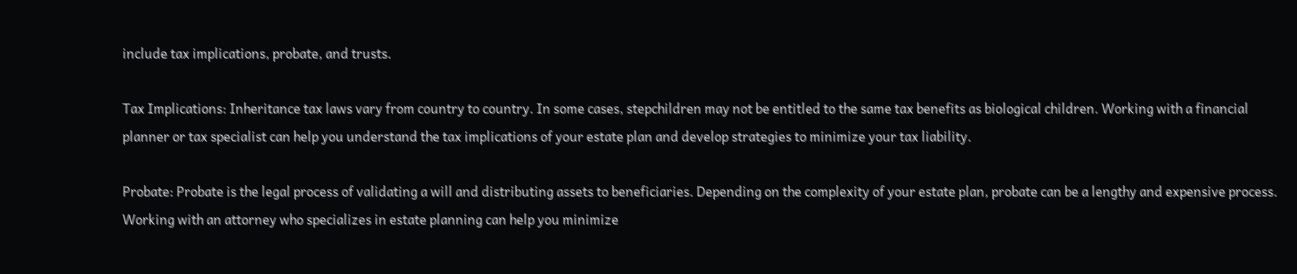include tax implications, probate, and trusts.

Tax Implications: Inheritance tax laws vary from country to country. In some cases, stepchildren may not be entitled to the same tax benefits as biological children. Working with a financial planner or tax specialist can help you understand the tax implications of your estate plan and develop strategies to minimize your tax liability.

Probate: Probate is the legal process of validating a will and distributing assets to beneficiaries. Depending on the complexity of your estate plan, probate can be a lengthy and expensive process. Working with an attorney who specializes in estate planning can help you minimize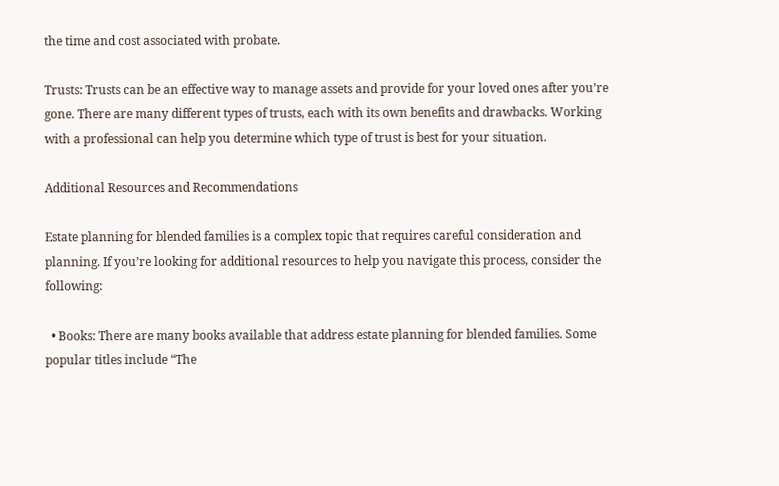the time and cost associated with probate.

Trusts: Trusts can be an effective way to manage assets and provide for your loved ones after you’re gone. There are many different types of trusts, each with its own benefits and drawbacks. Working with a professional can help you determine which type of trust is best for your situation.

Additional Resources and Recommendations

Estate planning for blended families is a complex topic that requires careful consideration and planning. If you’re looking for additional resources to help you navigate this process, consider the following:

  • Books: There are many books available that address estate planning for blended families. Some popular titles include “The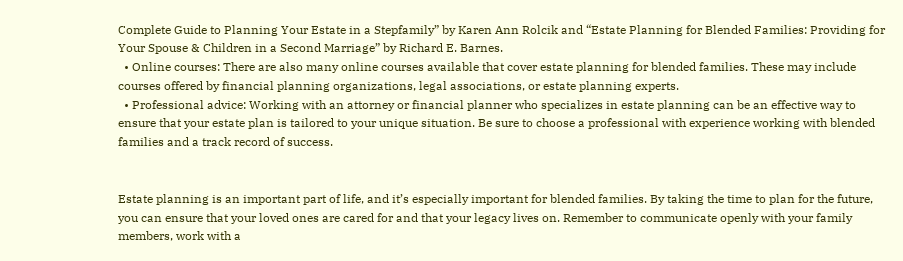Complete Guide to Planning Your Estate in a Stepfamily” by Karen Ann Rolcik and “Estate Planning for Blended Families: Providing for Your Spouse & Children in a Second Marriage” by Richard E. Barnes.
  • Online courses: There are also many online courses available that cover estate planning for blended families. These may include courses offered by financial planning organizations, legal associations, or estate planning experts.
  • Professional advice: Working with an attorney or financial planner who specializes in estate planning can be an effective way to ensure that your estate plan is tailored to your unique situation. Be sure to choose a professional with experience working with blended families and a track record of success.


Estate planning is an important part of life, and it’s especially important for blended families. By taking the time to plan for the future, you can ensure that your loved ones are cared for and that your legacy lives on. Remember to communicate openly with your family members, work with a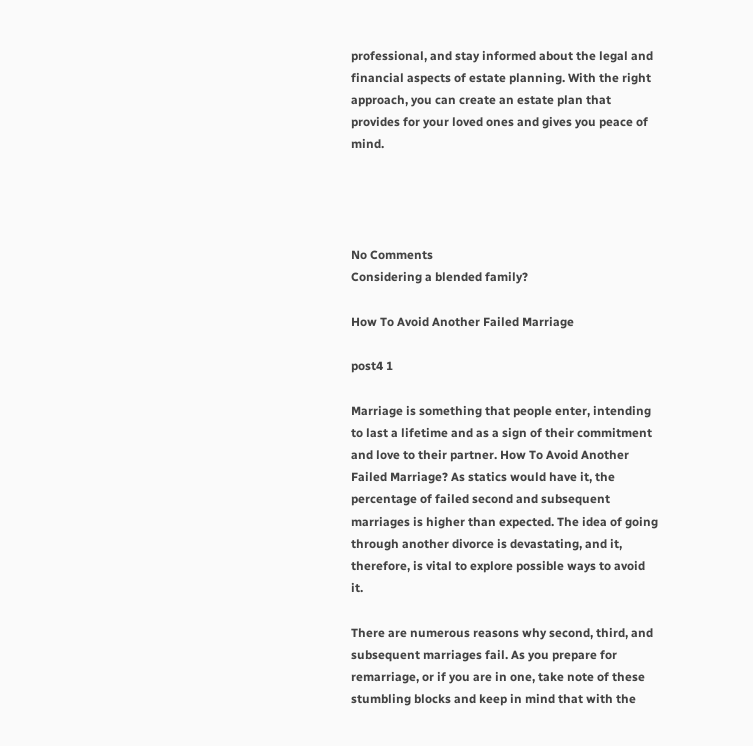professional, and stay informed about the legal and financial aspects of estate planning. With the right approach, you can create an estate plan that provides for your loved ones and gives you peace of mind.




No Comments
Considering a blended family?

How To Avoid Another Failed Marriage

post4 1

Marriage is something that people enter, intending to last a lifetime and as a sign of their commitment and love to their partner. How To Avoid Another Failed Marriage? As statics would have it, the percentage of failed second and subsequent marriages is higher than expected. The idea of going through another divorce is devastating, and it, therefore, is vital to explore possible ways to avoid it.

There are numerous reasons why second, third, and subsequent marriages fail. As you prepare for remarriage, or if you are in one, take note of these stumbling blocks and keep in mind that with the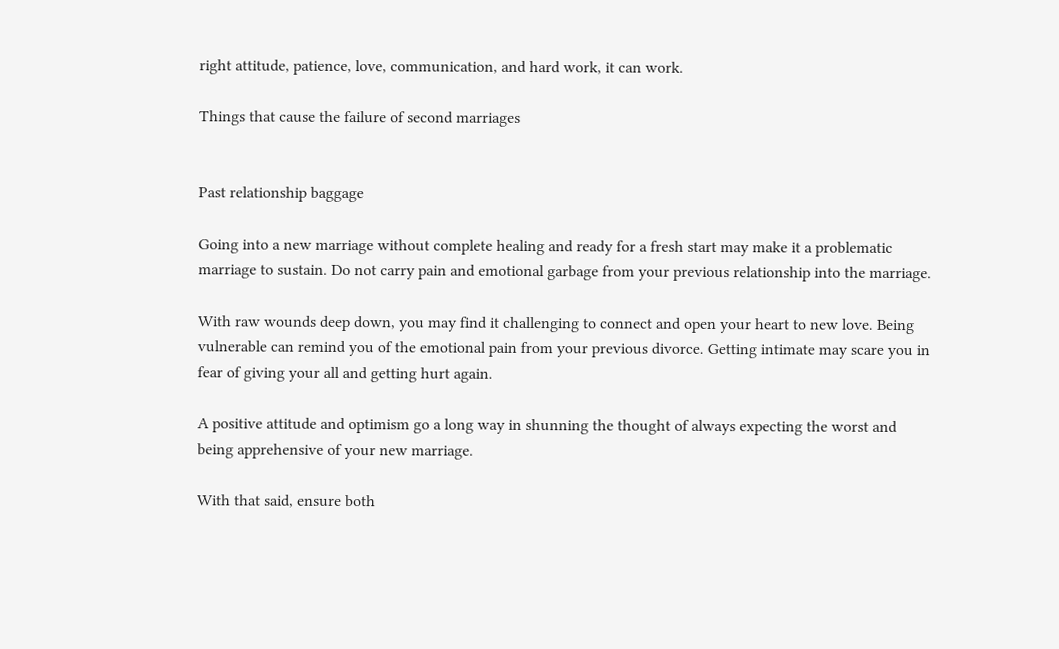right attitude, patience, love, communication, and hard work, it can work.

Things that cause the failure of second marriages


Past relationship baggage

Going into a new marriage without complete healing and ready for a fresh start may make it a problematic marriage to sustain. Do not carry pain and emotional garbage from your previous relationship into the marriage.

With raw wounds deep down, you may find it challenging to connect and open your heart to new love. Being vulnerable can remind you of the emotional pain from your previous divorce. Getting intimate may scare you in fear of giving your all and getting hurt again.

A positive attitude and optimism go a long way in shunning the thought of always expecting the worst and being apprehensive of your new marriage.

With that said, ensure both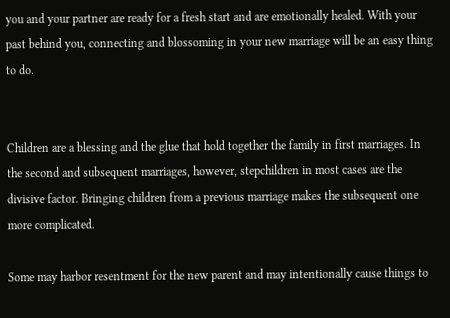you and your partner are ready for a fresh start and are emotionally healed. With your past behind you, connecting and blossoming in your new marriage will be an easy thing to do.


Children are a blessing and the glue that hold together the family in first marriages. In the second and subsequent marriages, however, stepchildren in most cases are the divisive factor. Bringing children from a previous marriage makes the subsequent one more complicated.

Some may harbor resentment for the new parent and may intentionally cause things to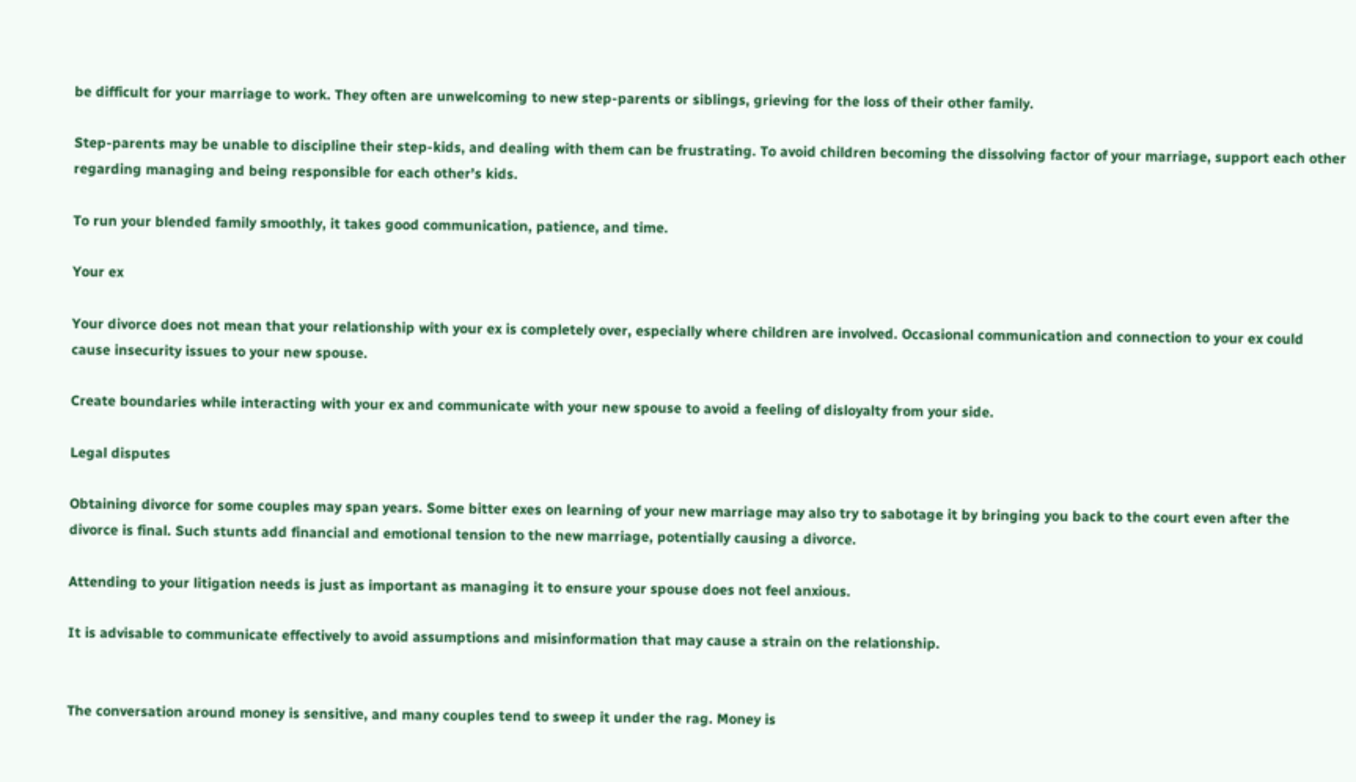be difficult for your marriage to work. They often are unwelcoming to new step-parents or siblings, grieving for the loss of their other family.

Step-parents may be unable to discipline their step-kids, and dealing with them can be frustrating. To avoid children becoming the dissolving factor of your marriage, support each other regarding managing and being responsible for each other’s kids.

To run your blended family smoothly, it takes good communication, patience, and time.

Your ex

Your divorce does not mean that your relationship with your ex is completely over, especially where children are involved. Occasional communication and connection to your ex could cause insecurity issues to your new spouse.

Create boundaries while interacting with your ex and communicate with your new spouse to avoid a feeling of disloyalty from your side.

Legal disputes

Obtaining divorce for some couples may span years. Some bitter exes on learning of your new marriage may also try to sabotage it by bringing you back to the court even after the divorce is final. Such stunts add financial and emotional tension to the new marriage, potentially causing a divorce.

Attending to your litigation needs is just as important as managing it to ensure your spouse does not feel anxious.

It is advisable to communicate effectively to avoid assumptions and misinformation that may cause a strain on the relationship.


The conversation around money is sensitive, and many couples tend to sweep it under the rag. Money is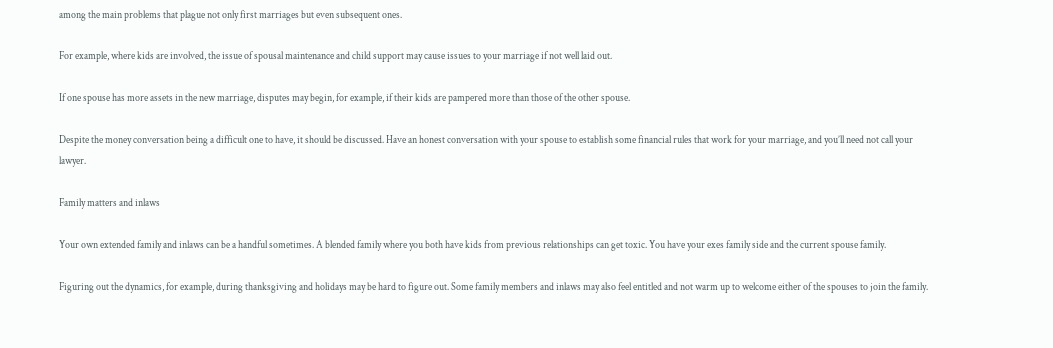among the main problems that plague not only first marriages but even subsequent ones.

For example, where kids are involved, the issue of spousal maintenance and child support may cause issues to your marriage if not well laid out.

If one spouse has more assets in the new marriage, disputes may begin, for example, if their kids are pampered more than those of the other spouse.

Despite the money conversation being a difficult one to have, it should be discussed. Have an honest conversation with your spouse to establish some financial rules that work for your marriage, and you’ll need not call your lawyer.

Family matters and inlaws

Your own extended family and inlaws can be a handful sometimes. A blended family where you both have kids from previous relationships can get toxic. You have your exes family side and the current spouse family.

Figuring out the dynamics, for example, during thanksgiving and holidays may be hard to figure out. Some family members and inlaws may also feel entitled and not warm up to welcome either of the spouses to join the family.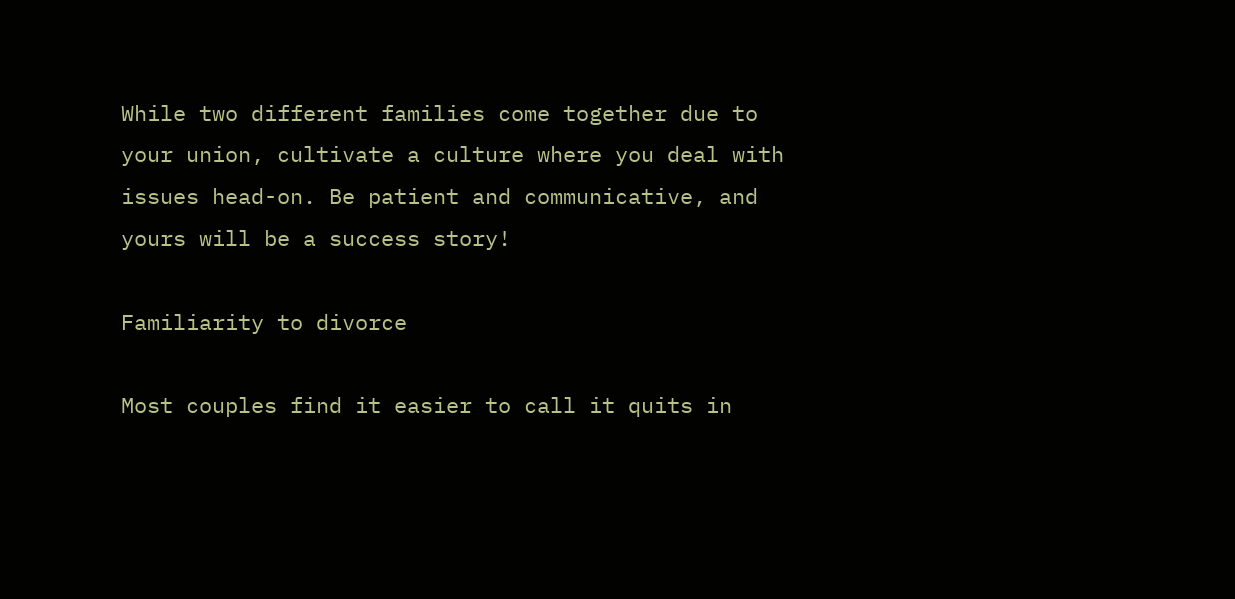While two different families come together due to your union, cultivate a culture where you deal with issues head-on. Be patient and communicative, and yours will be a success story!

Familiarity to divorce

Most couples find it easier to call it quits in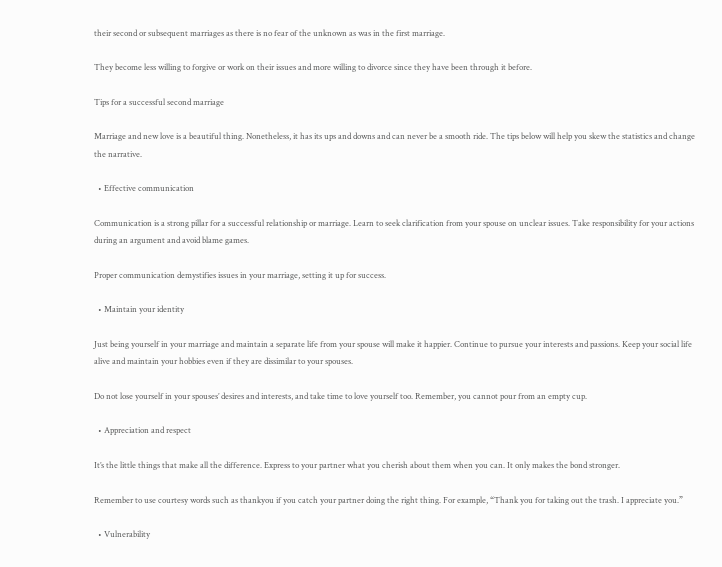their second or subsequent marriages as there is no fear of the unknown as was in the first marriage.

They become less willing to forgive or work on their issues and more willing to divorce since they have been through it before.

Tips for a successful second marriage

Marriage and new love is a beautiful thing. Nonetheless, it has its ups and downs and can never be a smooth ride. The tips below will help you skew the statistics and change the narrative.

  • Effective communication

Communication is a strong pillar for a successful relationship or marriage. Learn to seek clarification from your spouse on unclear issues. Take responsibility for your actions during an argument and avoid blame games.

Proper communication demystifies issues in your marriage, setting it up for success.

  • Maintain your identity

Just being yourself in your marriage and maintain a separate life from your spouse will make it happier. Continue to pursue your interests and passions. Keep your social life alive and maintain your hobbies even if they are dissimilar to your spouses.

Do not lose yourself in your spouses’ desires and interests, and take time to love yourself too. Remember, you cannot pour from an empty cup.

  • Appreciation and respect

It’s the little things that make all the difference. Express to your partner what you cherish about them when you can. It only makes the bond stronger.

Remember to use courtesy words such as thankyou if you catch your partner doing the right thing. For example, “Thank you for taking out the trash. I appreciate you.”

  • Vulnerability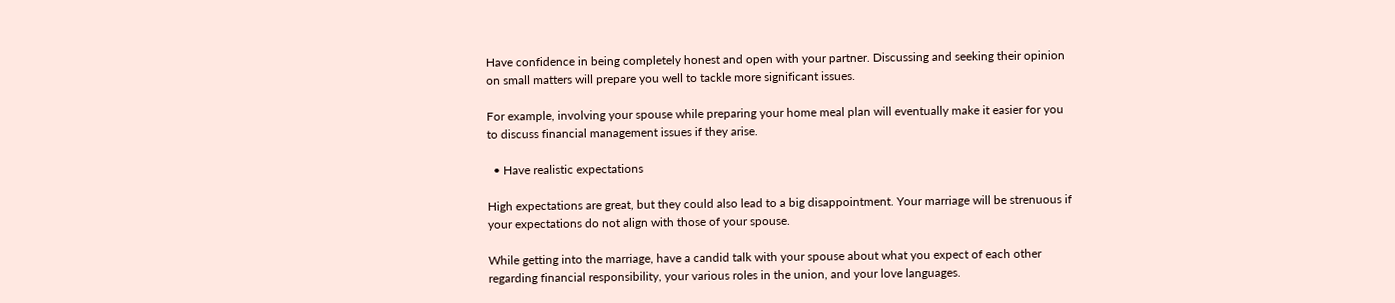Have confidence in being completely honest and open with your partner. Discussing and seeking their opinion on small matters will prepare you well to tackle more significant issues.

For example, involving your spouse while preparing your home meal plan will eventually make it easier for you to discuss financial management issues if they arise.

  • Have realistic expectations

High expectations are great, but they could also lead to a big disappointment. Your marriage will be strenuous if your expectations do not align with those of your spouse.

While getting into the marriage, have a candid talk with your spouse about what you expect of each other regarding financial responsibility, your various roles in the union, and your love languages.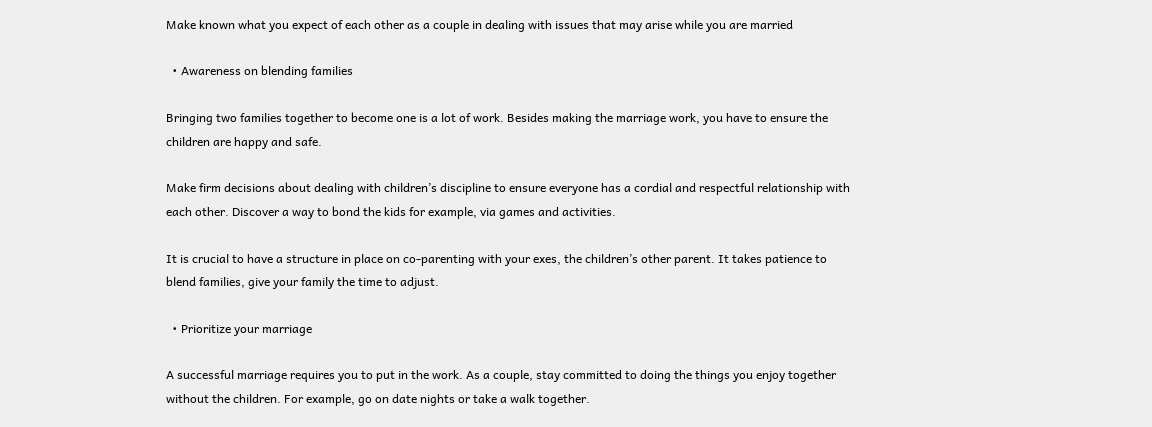Make known what you expect of each other as a couple in dealing with issues that may arise while you are married

  • Awareness on blending families

Bringing two families together to become one is a lot of work. Besides making the marriage work, you have to ensure the children are happy and safe.

Make firm decisions about dealing with children’s discipline to ensure everyone has a cordial and respectful relationship with each other. Discover a way to bond the kids for example, via games and activities.

It is crucial to have a structure in place on co-parenting with your exes, the children’s other parent. It takes patience to blend families, give your family the time to adjust.

  • Prioritize your marriage

A successful marriage requires you to put in the work. As a couple, stay committed to doing the things you enjoy together without the children. For example, go on date nights or take a walk together.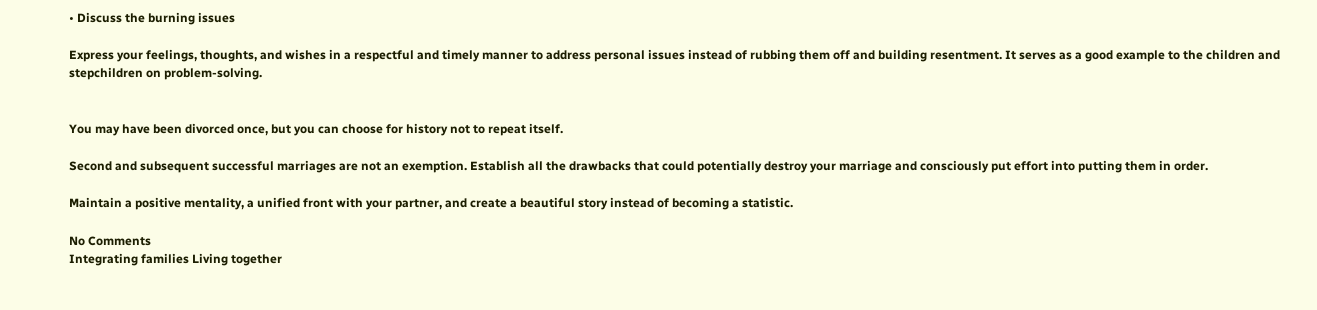• Discuss the burning issues

Express your feelings, thoughts, and wishes in a respectful and timely manner to address personal issues instead of rubbing them off and building resentment. It serves as a good example to the children and stepchildren on problem-solving.


You may have been divorced once, but you can choose for history not to repeat itself.

Second and subsequent successful marriages are not an exemption. Establish all the drawbacks that could potentially destroy your marriage and consciously put effort into putting them in order.

Maintain a positive mentality, a unified front with your partner, and create a beautiful story instead of becoming a statistic.

No Comments
Integrating families Living together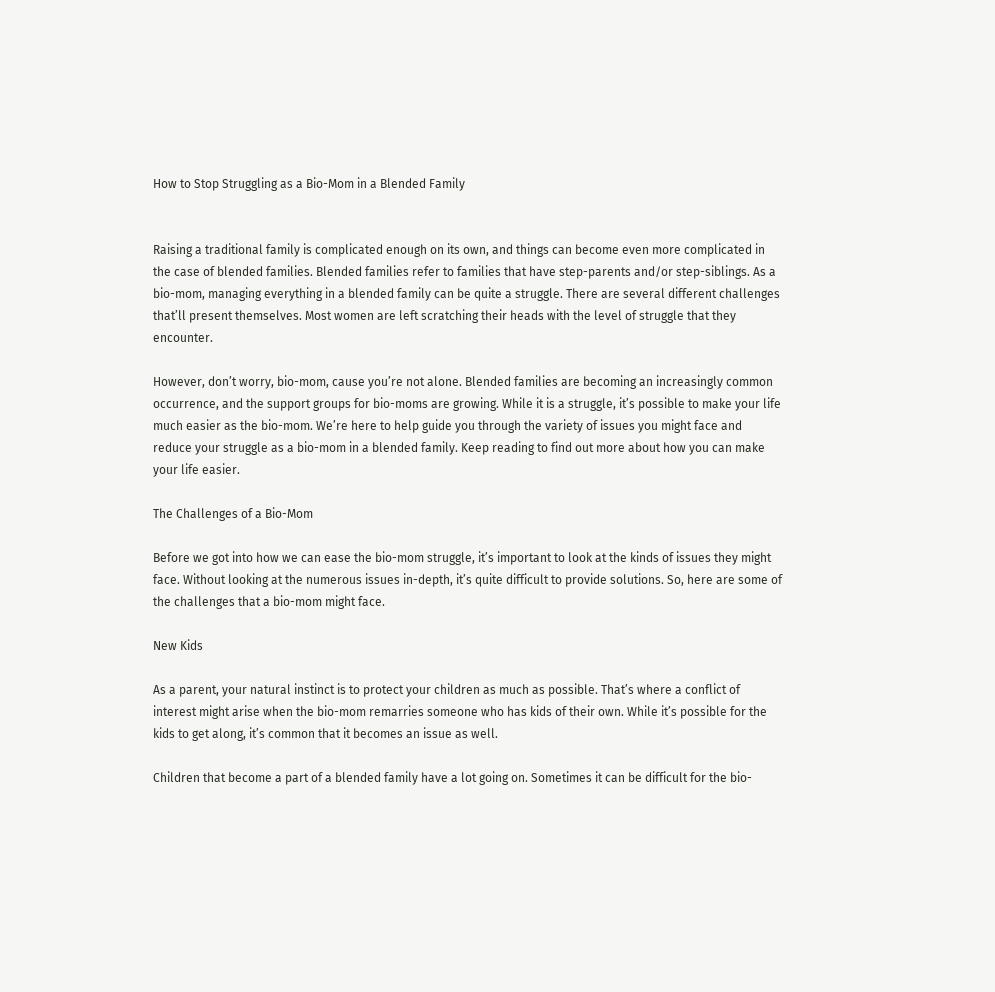How to Stop Struggling as a Bio-Mom in a Blended Family


Raising a traditional family is complicated enough on its own, and things can become even more complicated in the case of blended families. Blended families refer to families that have step-parents and/or step-siblings. As a bio-mom, managing everything in a blended family can be quite a struggle. There are several different challenges that’ll present themselves. Most women are left scratching their heads with the level of struggle that they encounter.

However, don’t worry, bio-mom, cause you’re not alone. Blended families are becoming an increasingly common occurrence, and the support groups for bio-moms are growing. While it is a struggle, it’s possible to make your life much easier as the bio-mom. We’re here to help guide you through the variety of issues you might face and reduce your struggle as a bio-mom in a blended family. Keep reading to find out more about how you can make your life easier.

The Challenges of a Bio-Mom

Before we got into how we can ease the bio-mom struggle, it’s important to look at the kinds of issues they might face. Without looking at the numerous issues in-depth, it’s quite difficult to provide solutions. So, here are some of the challenges that a bio-mom might face.

New Kids

As a parent, your natural instinct is to protect your children as much as possible. That’s where a conflict of interest might arise when the bio-mom remarries someone who has kids of their own. While it’s possible for the kids to get along, it’s common that it becomes an issue as well.

Children that become a part of a blended family have a lot going on. Sometimes it can be difficult for the bio-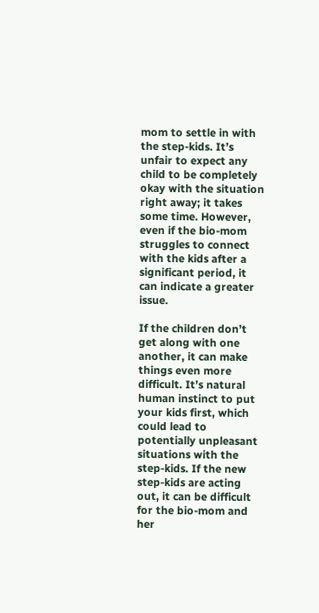mom to settle in with the step-kids. It’s unfair to expect any child to be completely okay with the situation right away; it takes some time. However, even if the bio-mom struggles to connect with the kids after a significant period, it can indicate a greater issue.

If the children don’t get along with one another, it can make things even more difficult. It’s natural human instinct to put your kids first, which could lead to potentially unpleasant situations with the step-kids. If the new step-kids are acting out, it can be difficult for the bio-mom and her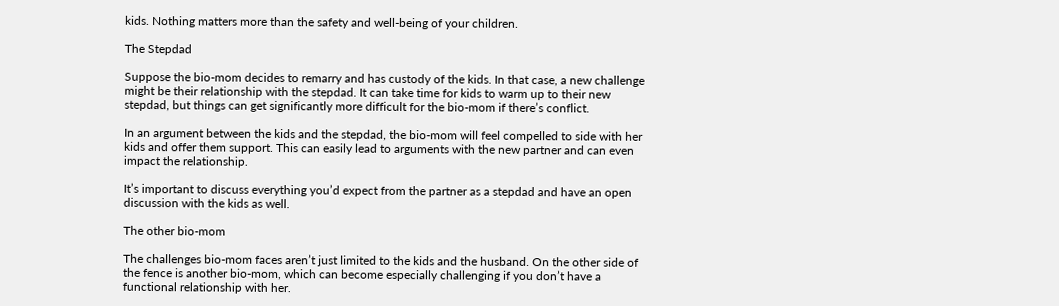kids. Nothing matters more than the safety and well-being of your children.

The Stepdad

Suppose the bio-mom decides to remarry and has custody of the kids. In that case, a new challenge might be their relationship with the stepdad. It can take time for kids to warm up to their new stepdad, but things can get significantly more difficult for the bio-mom if there’s conflict.

In an argument between the kids and the stepdad, the bio-mom will feel compelled to side with her kids and offer them support. This can easily lead to arguments with the new partner and can even impact the relationship.

It’s important to discuss everything you’d expect from the partner as a stepdad and have an open discussion with the kids as well.

The other bio-mom

The challenges bio-mom faces aren’t just limited to the kids and the husband. On the other side of the fence is another bio-mom, which can become especially challenging if you don’t have a functional relationship with her.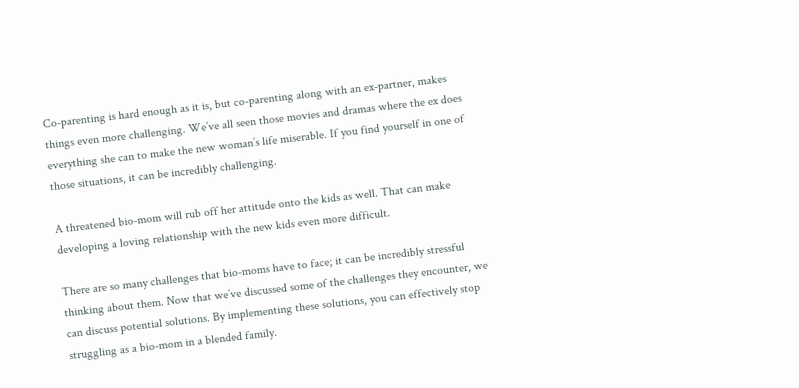Co-parenting is hard enough as it is, but co-parenting along with an ex-partner, makes things even more challenging. We’ve all seen those movies and dramas where the ex does everything she can to make the new woman’s life miserable. If you find yourself in one of those situations, it can be incredibly challenging.

A threatened bio-mom will rub off her attitude onto the kids as well. That can make developing a loving relationship with the new kids even more difficult.

There are so many challenges that bio-moms have to face; it can be incredibly stressful thinking about them. Now that we’ve discussed some of the challenges they encounter, we can discuss potential solutions. By implementing these solutions, you can effectively stop struggling as a bio-mom in a blended family.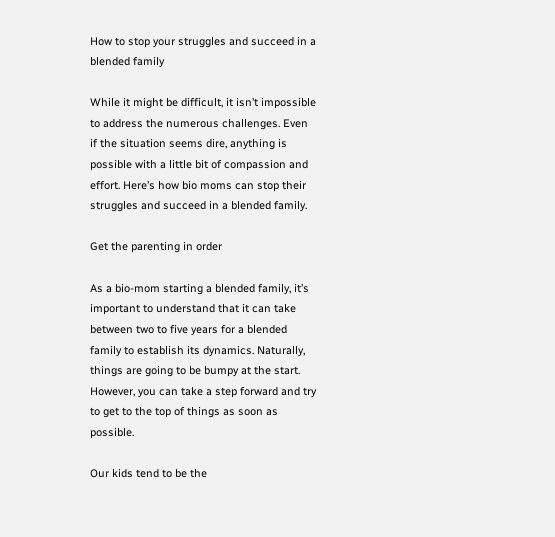How to stop your struggles and succeed in a blended family

While it might be difficult, it isn’t impossible to address the numerous challenges. Even if the situation seems dire, anything is possible with a little bit of compassion and effort. Here’s how bio moms can stop their struggles and succeed in a blended family.

Get the parenting in order

As a bio-mom starting a blended family, it’s important to understand that it can take between two to five years for a blended family to establish its dynamics. Naturally, things are going to be bumpy at the start. However, you can take a step forward and try to get to the top of things as soon as possible.

Our kids tend to be the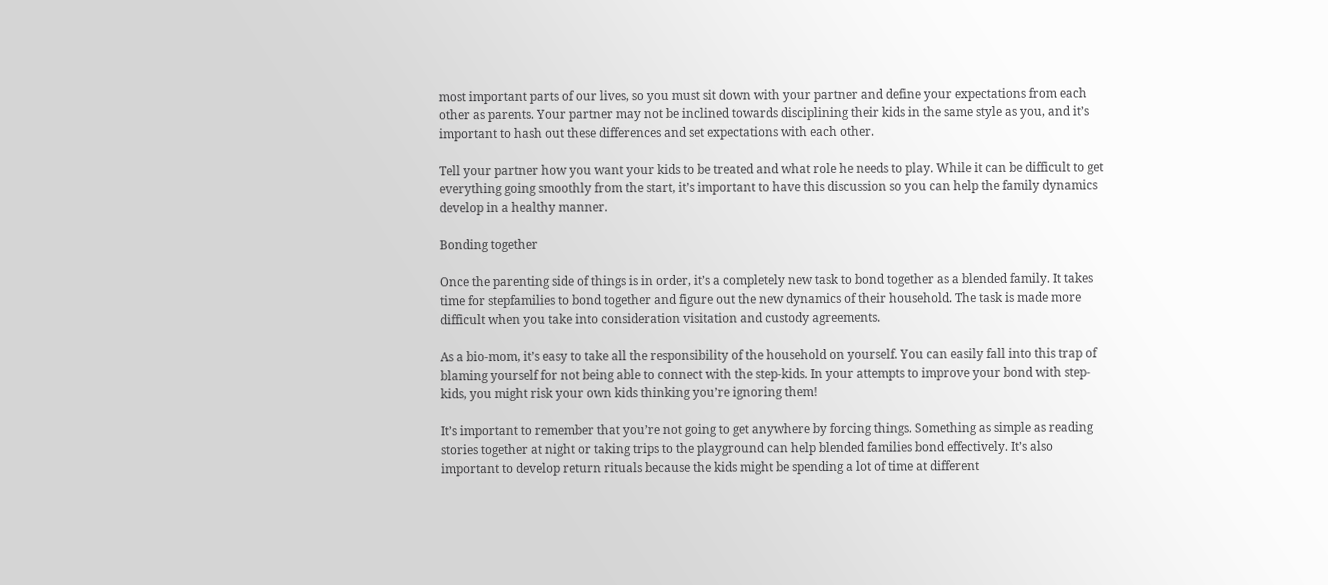most important parts of our lives, so you must sit down with your partner and define your expectations from each other as parents. Your partner may not be inclined towards disciplining their kids in the same style as you, and it’s important to hash out these differences and set expectations with each other.

Tell your partner how you want your kids to be treated and what role he needs to play. While it can be difficult to get everything going smoothly from the start, it’s important to have this discussion so you can help the family dynamics develop in a healthy manner.

Bonding together

Once the parenting side of things is in order, it’s a completely new task to bond together as a blended family. It takes time for stepfamilies to bond together and figure out the new dynamics of their household. The task is made more difficult when you take into consideration visitation and custody agreements.

As a bio-mom, it’s easy to take all the responsibility of the household on yourself. You can easily fall into this trap of blaming yourself for not being able to connect with the step-kids. In your attempts to improve your bond with step-kids, you might risk your own kids thinking you’re ignoring them!

It’s important to remember that you’re not going to get anywhere by forcing things. Something as simple as reading stories together at night or taking trips to the playground can help blended families bond effectively. It’s also important to develop return rituals because the kids might be spending a lot of time at different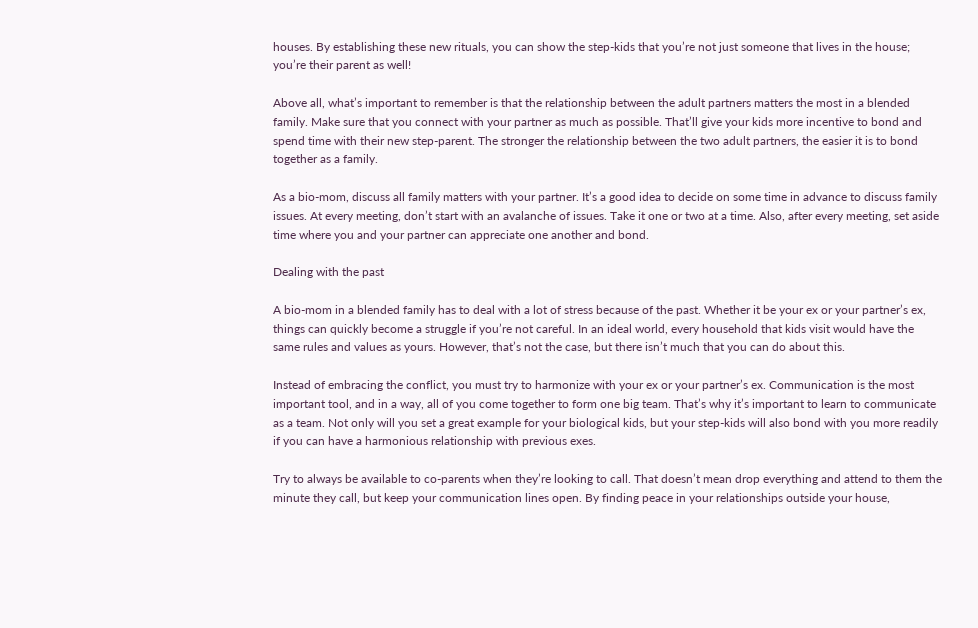houses. By establishing these new rituals, you can show the step-kids that you’re not just someone that lives in the house; you’re their parent as well!

Above all, what’s important to remember is that the relationship between the adult partners matters the most in a blended family. Make sure that you connect with your partner as much as possible. That’ll give your kids more incentive to bond and spend time with their new step-parent. The stronger the relationship between the two adult partners, the easier it is to bond together as a family.

As a bio-mom, discuss all family matters with your partner. It’s a good idea to decide on some time in advance to discuss family issues. At every meeting, don’t start with an avalanche of issues. Take it one or two at a time. Also, after every meeting, set aside time where you and your partner can appreciate one another and bond.

Dealing with the past

A bio-mom in a blended family has to deal with a lot of stress because of the past. Whether it be your ex or your partner’s ex, things can quickly become a struggle if you’re not careful. In an ideal world, every household that kids visit would have the same rules and values as yours. However, that’s not the case, but there isn’t much that you can do about this.

Instead of embracing the conflict, you must try to harmonize with your ex or your partner’s ex. Communication is the most important tool, and in a way, all of you come together to form one big team. That’s why it’s important to learn to communicate as a team. Not only will you set a great example for your biological kids, but your step-kids will also bond with you more readily if you can have a harmonious relationship with previous exes.

Try to always be available to co-parents when they’re looking to call. That doesn’t mean drop everything and attend to them the minute they call, but keep your communication lines open. By finding peace in your relationships outside your house,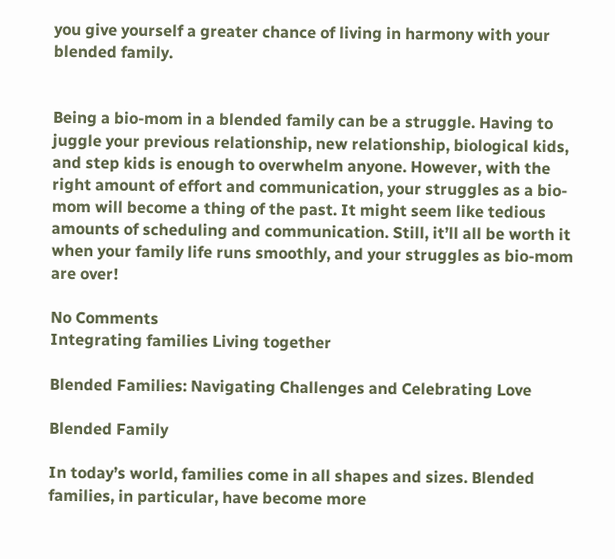you give yourself a greater chance of living in harmony with your blended family.


Being a bio-mom in a blended family can be a struggle. Having to juggle your previous relationship, new relationship, biological kids, and step kids is enough to overwhelm anyone. However, with the right amount of effort and communication, your struggles as a bio-mom will become a thing of the past. It might seem like tedious amounts of scheduling and communication. Still, it’ll all be worth it when your family life runs smoothly, and your struggles as bio-mom are over!

No Comments
Integrating families Living together

Blended Families: Navigating Challenges and Celebrating Love

Blended Family

In today’s world, families come in all shapes and sizes. Blended families, in particular, have become more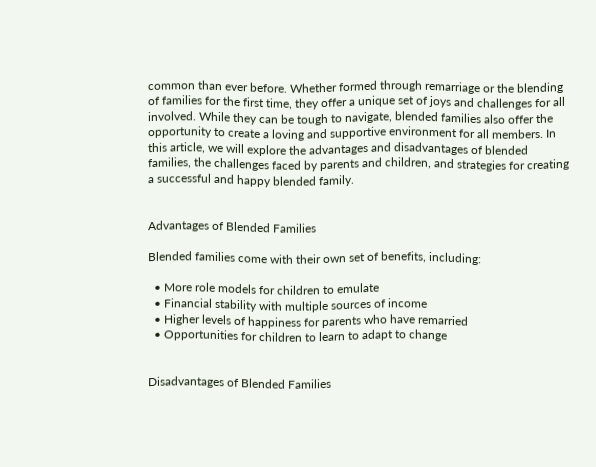common than ever before. Whether formed through remarriage or the blending of families for the first time, they offer a unique set of joys and challenges for all involved. While they can be tough to navigate, blended families also offer the opportunity to create a loving and supportive environment for all members. In this article, we will explore the advantages and disadvantages of blended families, the challenges faced by parents and children, and strategies for creating a successful and happy blended family.


Advantages of Blended Families

Blended families come with their own set of benefits, including:

  • More role models for children to emulate
  • Financial stability with multiple sources of income
  • Higher levels of happiness for parents who have remarried
  • Opportunities for children to learn to adapt to change


Disadvantages of Blended Families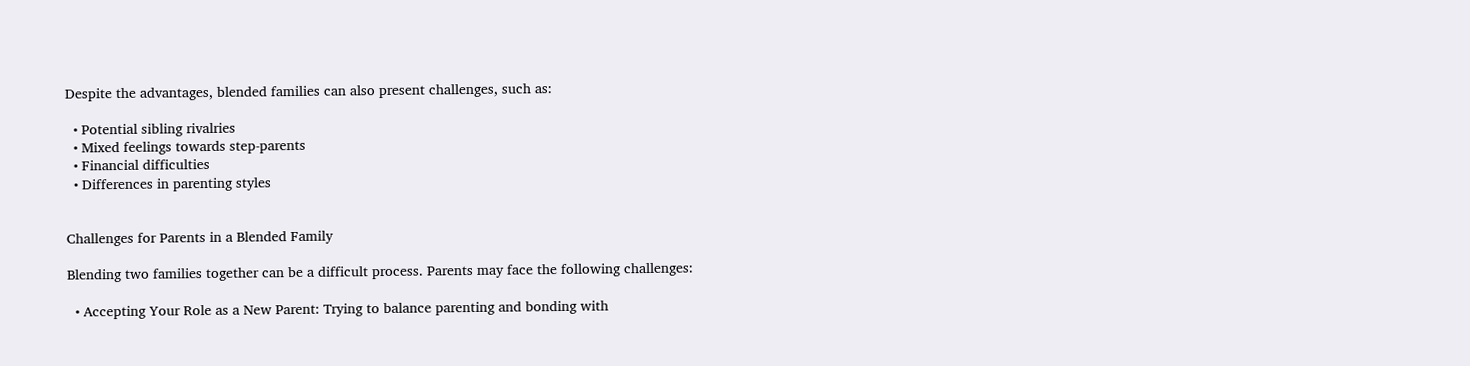Despite the advantages, blended families can also present challenges, such as:

  • Potential sibling rivalries
  • Mixed feelings towards step-parents
  • Financial difficulties
  • Differences in parenting styles


Challenges for Parents in a Blended Family

Blending two families together can be a difficult process. Parents may face the following challenges:

  • Accepting Your Role as a New Parent: Trying to balance parenting and bonding with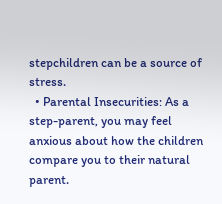stepchildren can be a source of stress.
  • Parental Insecurities: As a step-parent, you may feel anxious about how the children compare you to their natural parent.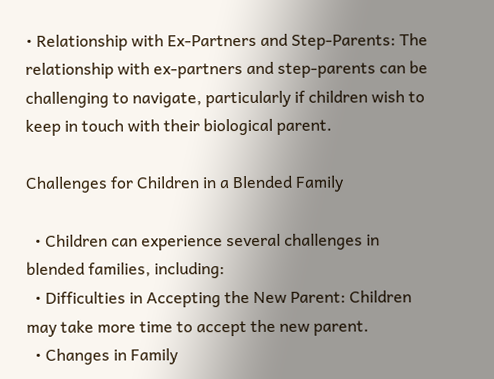• Relationship with Ex-Partners and Step-Parents: The relationship with ex-partners and step-parents can be challenging to navigate, particularly if children wish to keep in touch with their biological parent.

Challenges for Children in a Blended Family

  • Children can experience several challenges in blended families, including:
  • Difficulties in Accepting the New Parent: Children may take more time to accept the new parent.
  • Changes in Family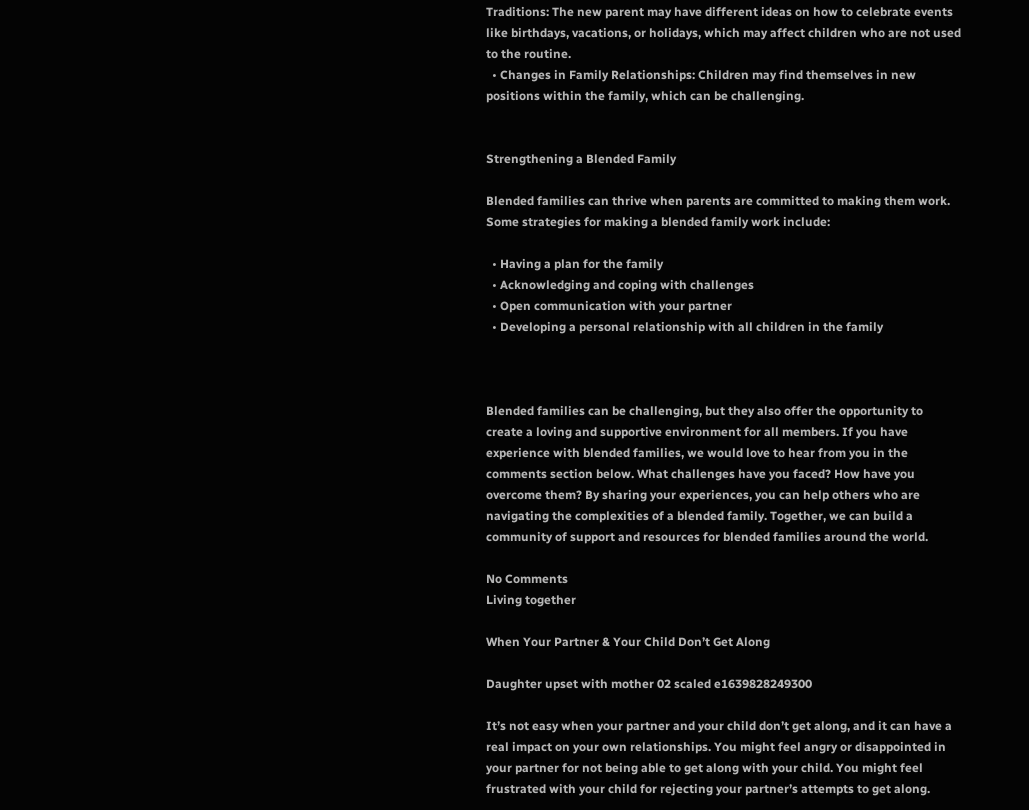Traditions: The new parent may have different ideas on how to celebrate events like birthdays, vacations, or holidays, which may affect children who are not used to the routine.
  • Changes in Family Relationships: Children may find themselves in new positions within the family, which can be challenging.


Strengthening a Blended Family

Blended families can thrive when parents are committed to making them work. Some strategies for making a blended family work include:

  • Having a plan for the family
  • Acknowledging and coping with challenges
  • Open communication with your partner
  • Developing a personal relationship with all children in the family



Blended families can be challenging, but they also offer the opportunity to create a loving and supportive environment for all members. If you have experience with blended families, we would love to hear from you in the comments section below. What challenges have you faced? How have you overcome them? By sharing your experiences, you can help others who are navigating the complexities of a blended family. Together, we can build a community of support and resources for blended families around the world.

No Comments
Living together

When Your Partner & Your Child Don’t Get Along

Daughter upset with mother 02 scaled e1639828249300

It’s not easy when your partner and your child don’t get along, and it can have a real impact on your own relationships. You might feel angry or disappointed in your partner for not being able to get along with your child. You might feel frustrated with your child for rejecting your partner’s attempts to get along.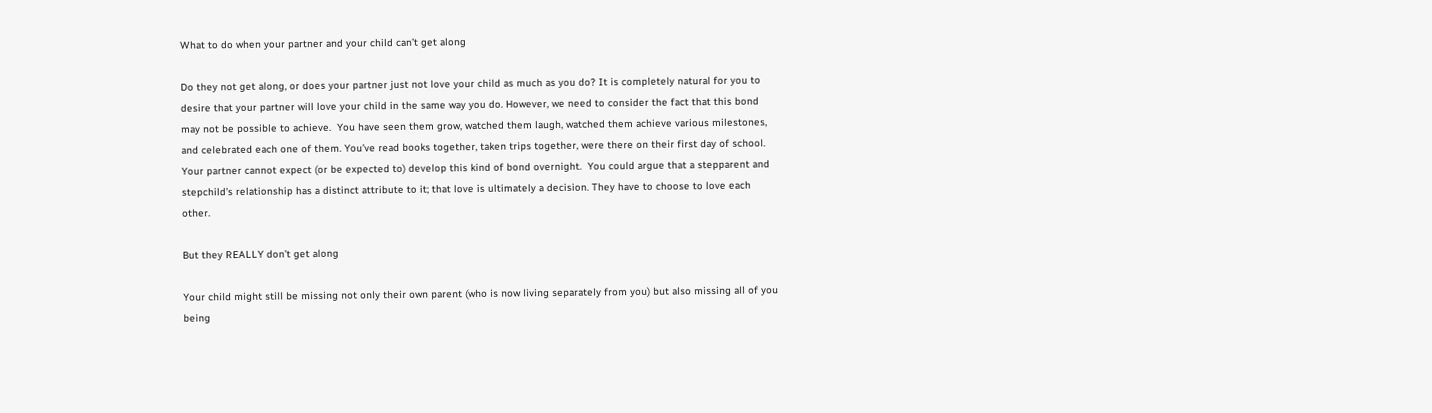What to do when your partner and your child can’t get along

Do they not get along, or does your partner just not love your child as much as you do? It is completely natural for you to desire that your partner will love your child in the same way you do. However, we need to consider the fact that this bond may not be possible to achieve.  You have seen them grow, watched them laugh, watched them achieve various milestones, and celebrated each one of them. You’ve read books together, taken trips together, were there on their first day of school. Your partner cannot expect (or be expected to) develop this kind of bond overnight.  You could argue that a stepparent and stepchild’s relationship has a distinct attribute to it; that love is ultimately a decision. They have to choose to love each other.

But they REALLY don’t get along

Your child might still be missing not only their own parent (who is now living separately from you) but also missing all of you being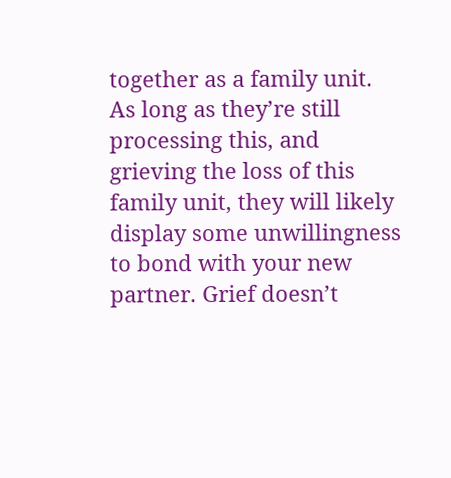together as a family unit. As long as they’re still processing this, and grieving the loss of this family unit, they will likely display some unwillingness to bond with your new partner. Grief doesn’t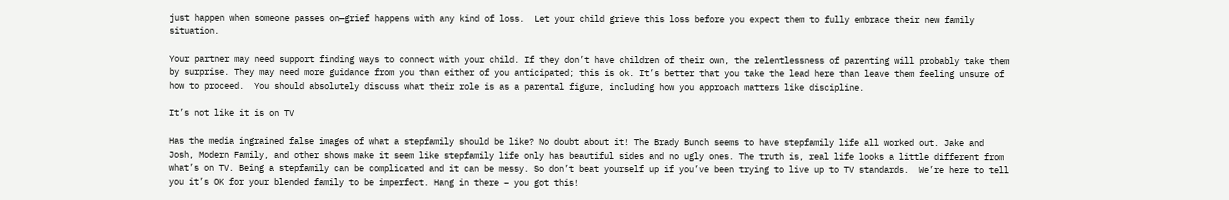just happen when someone passes on—grief happens with any kind of loss.  Let your child grieve this loss before you expect them to fully embrace their new family situation.

Your partner may need support finding ways to connect with your child. If they don’t have children of their own, the relentlessness of parenting will probably take them by surprise. They may need more guidance from you than either of you anticipated; this is ok. It’s better that you take the lead here than leave them feeling unsure of how to proceed.  You should absolutely discuss what their role is as a parental figure, including how you approach matters like discipline.

It’s not like it is on TV

Has the media ingrained false images of what a stepfamily should be like? No doubt about it! The Brady Bunch seems to have stepfamily life all worked out. Jake and Josh, Modern Family, and other shows make it seem like stepfamily life only has beautiful sides and no ugly ones. The truth is, real life looks a little different from what’s on TV. Being a stepfamily can be complicated and it can be messy. So don’t beat yourself up if you’ve been trying to live up to TV standards.  We’re here to tell you it’s OK for your blended family to be imperfect. Hang in there – you got this!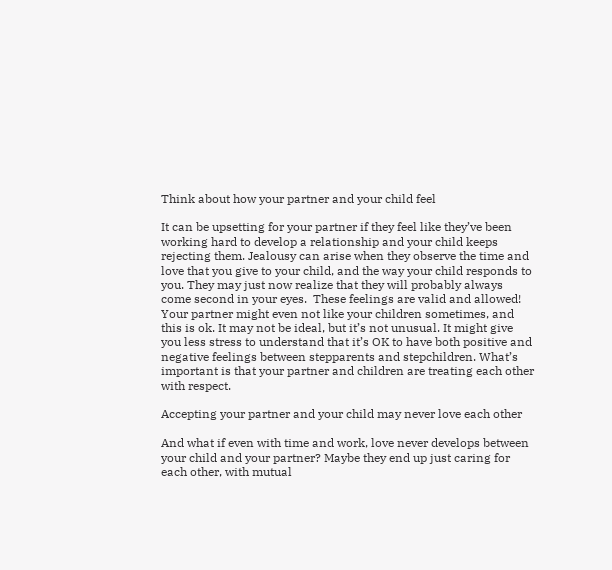Think about how your partner and your child feel

It can be upsetting for your partner if they feel like they’ve been working hard to develop a relationship and your child keeps rejecting them. Jealousy can arise when they observe the time and love that you give to your child, and the way your child responds to you. They may just now realize that they will probably always come second in your eyes.  These feelings are valid and allowed! Your partner might even not like your children sometimes, and this is ok. It may not be ideal, but it’s not unusual. It might give you less stress to understand that it’s OK to have both positive and negative feelings between stepparents and stepchildren. What’s important is that your partner and children are treating each other with respect.

Accepting your partner and your child may never love each other

And what if even with time and work, love never develops between your child and your partner? Maybe they end up just caring for each other, with mutual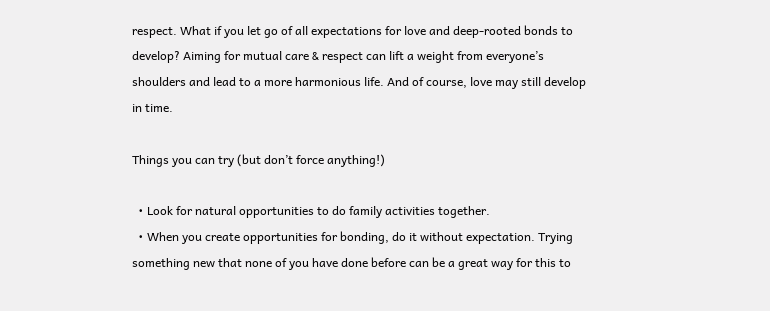respect. What if you let go of all expectations for love and deep-rooted bonds to develop? Aiming for mutual care & respect can lift a weight from everyone’s shoulders and lead to a more harmonious life. And of course, love may still develop in time.

Things you can try (but don’t force anything!)

  • Look for natural opportunities to do family activities together.
  • When you create opportunities for bonding, do it without expectation. Trying something new that none of you have done before can be a great way for this to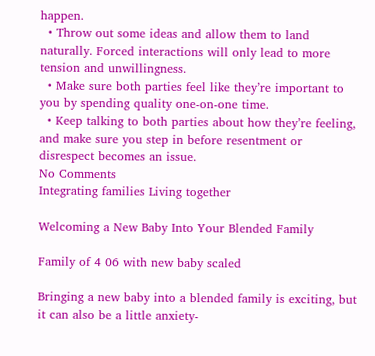happen.
  • Throw out some ideas and allow them to land naturally. Forced interactions will only lead to more tension and unwillingness.
  • Make sure both parties feel like they’re important to you by spending quality one-on-one time.
  • Keep talking to both parties about how they’re feeling, and make sure you step in before resentment or disrespect becomes an issue.
No Comments
Integrating families Living together

Welcoming a New Baby Into Your Blended Family

Family of 4 06 with new baby scaled

Bringing a new baby into a blended family is exciting, but it can also be a little anxiety-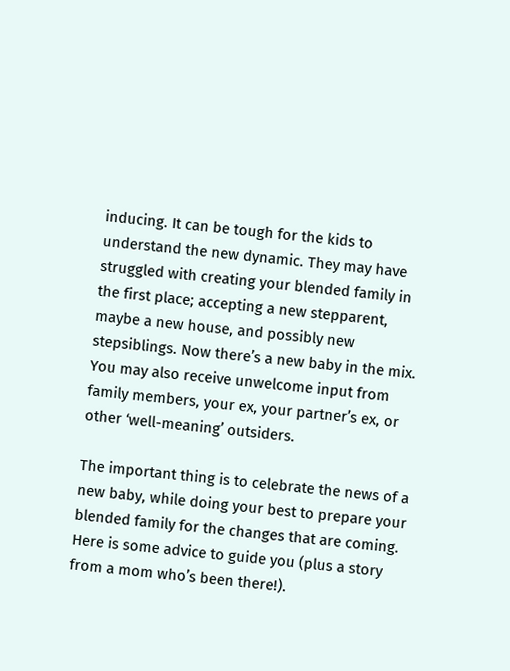inducing. It can be tough for the kids to understand the new dynamic. They may have struggled with creating your blended family in the first place; accepting a new stepparent, maybe a new house, and possibly new stepsiblings. Now there’s a new baby in the mix. You may also receive unwelcome input from family members, your ex, your partner’s ex, or other ‘well-meaning’ outsiders.

The important thing is to celebrate the news of a new baby, while doing your best to prepare your blended family for the changes that are coming. Here is some advice to guide you (plus a story from a mom who’s been there!).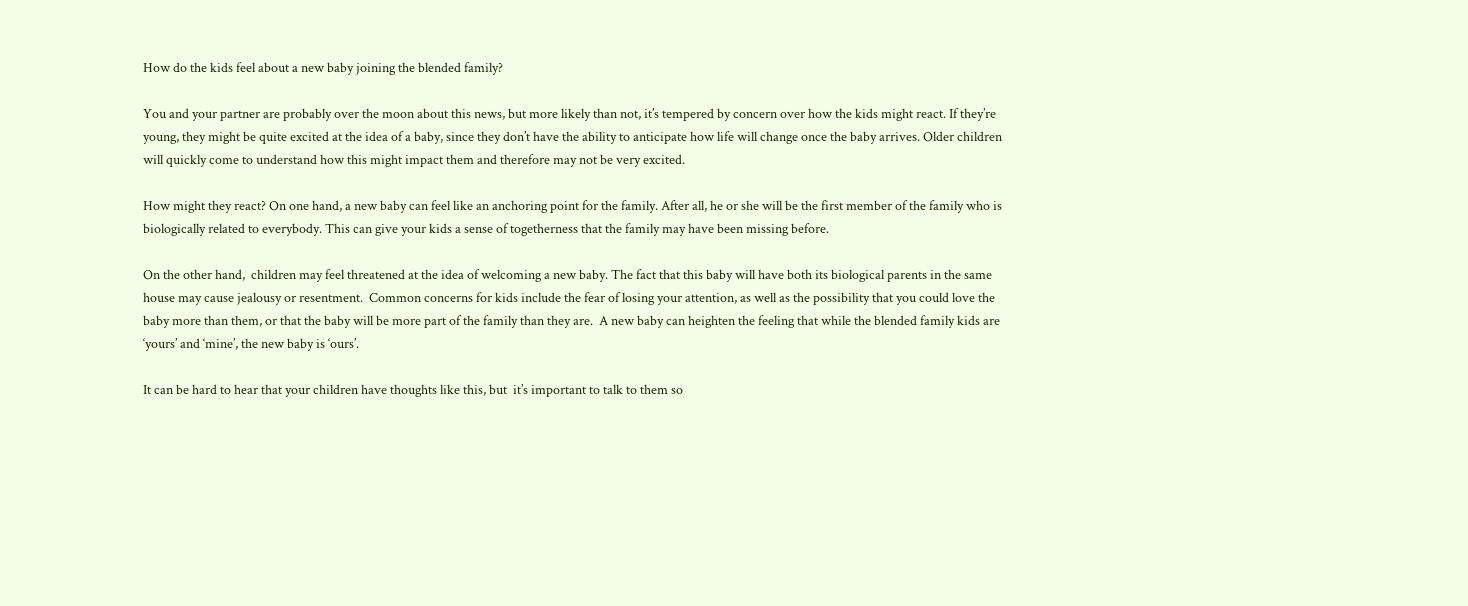How do the kids feel about a new baby joining the blended family?

You and your partner are probably over the moon about this news, but more likely than not, it’s tempered by concern over how the kids might react. If they’re young, they might be quite excited at the idea of a baby, since they don’t have the ability to anticipate how life will change once the baby arrives. Older children will quickly come to understand how this might impact them and therefore may not be very excited.

How might they react? On one hand, a new baby can feel like an anchoring point for the family. After all, he or she will be the first member of the family who is biologically related to everybody. This can give your kids a sense of togetherness that the family may have been missing before.

On the other hand,  children may feel threatened at the idea of welcoming a new baby. The fact that this baby will have both its biological parents in the same house may cause jealousy or resentment.  Common concerns for kids include the fear of losing your attention, as well as the possibility that you could love the baby more than them, or that the baby will be more part of the family than they are.  A new baby can heighten the feeling that while the blended family kids are ‘yours’ and ‘mine’, the new baby is ‘ours’.

It can be hard to hear that your children have thoughts like this, but  it’s important to talk to them so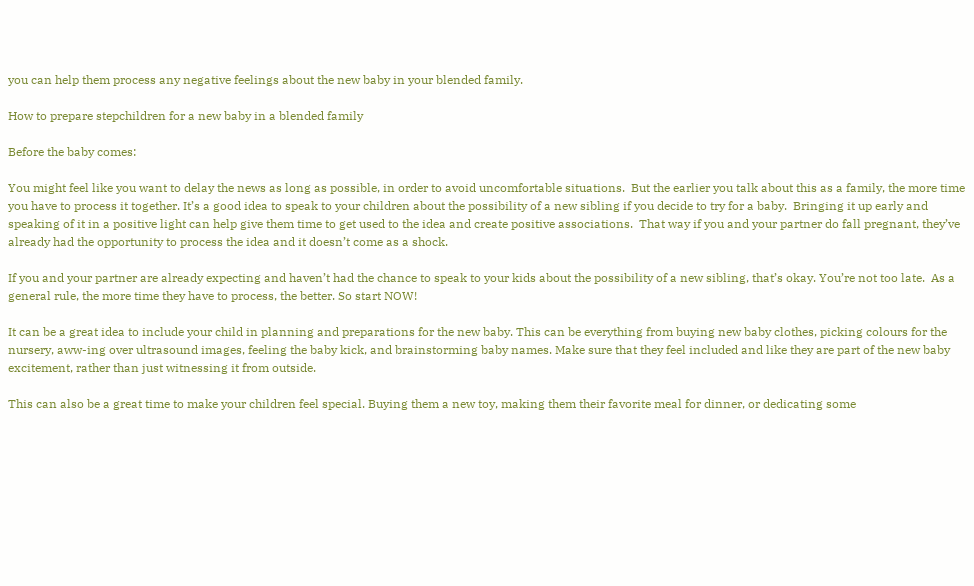you can help them process any negative feelings about the new baby in your blended family.

How to prepare stepchildren for a new baby in a blended family

Before the baby comes:

You might feel like you want to delay the news as long as possible, in order to avoid uncomfortable situations.  But the earlier you talk about this as a family, the more time you have to process it together. It’s a good idea to speak to your children about the possibility of a new sibling if you decide to try for a baby.  Bringing it up early and speaking of it in a positive light can help give them time to get used to the idea and create positive associations.  That way if you and your partner do fall pregnant, they’ve already had the opportunity to process the idea and it doesn’t come as a shock.

If you and your partner are already expecting and haven’t had the chance to speak to your kids about the possibility of a new sibling, that’s okay. You’re not too late.  As a general rule, the more time they have to process, the better. So start NOW!

It can be a great idea to include your child in planning and preparations for the new baby. This can be everything from buying new baby clothes, picking colours for the nursery, aww-ing over ultrasound images, feeling the baby kick, and brainstorming baby names. Make sure that they feel included and like they are part of the new baby excitement, rather than just witnessing it from outside.

This can also be a great time to make your children feel special. Buying them a new toy, making them their favorite meal for dinner, or dedicating some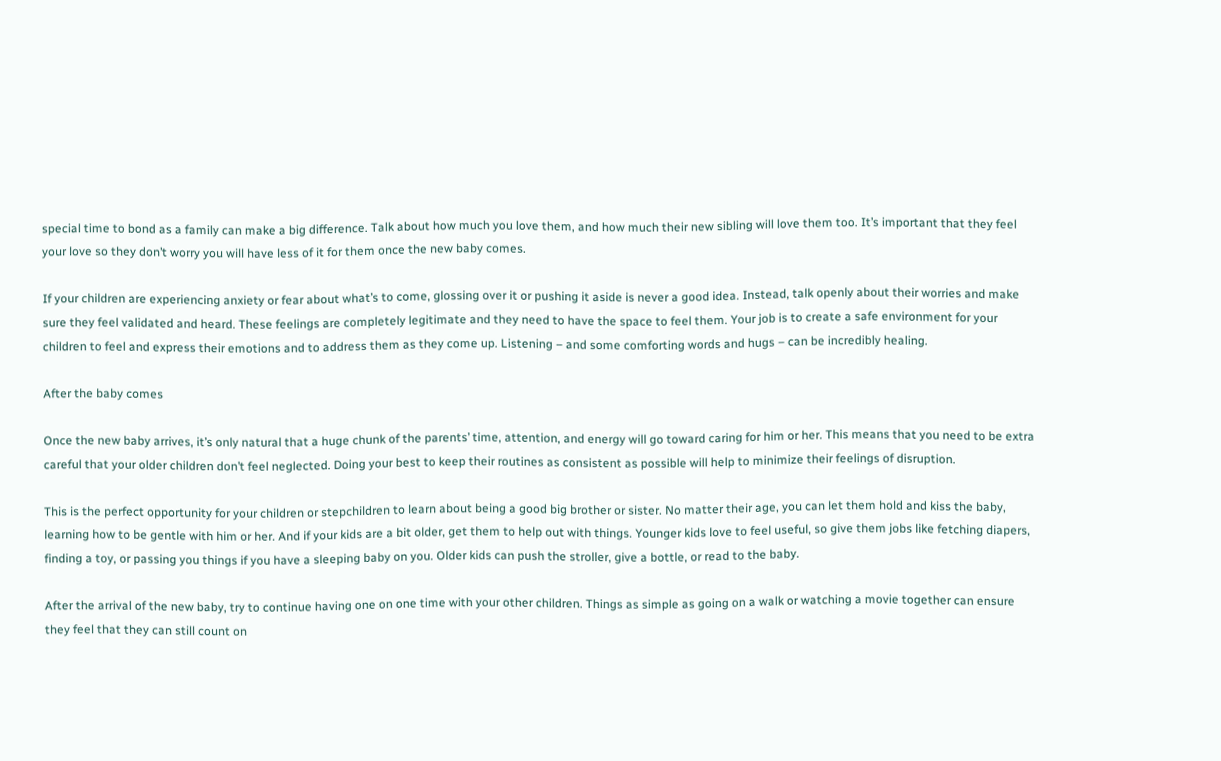special time to bond as a family can make a big difference. Talk about how much you love them, and how much their new sibling will love them too. It’s important that they feel your love so they don’t worry you will have less of it for them once the new baby comes.

If your children are experiencing anxiety or fear about what’s to come, glossing over it or pushing it aside is never a good idea. Instead, talk openly about their worries and make sure they feel validated and heard. These feelings are completely legitimate and they need to have the space to feel them. Your job is to create a safe environment for your children to feel and express their emotions and to address them as they come up. Listening – and some comforting words and hugs – can be incredibly healing.

After the baby comes

Once the new baby arrives, it’s only natural that a huge chunk of the parents’ time, attention, and energy will go toward caring for him or her. This means that you need to be extra careful that your older children don’t feel neglected. Doing your best to keep their routines as consistent as possible will help to minimize their feelings of disruption.

This is the perfect opportunity for your children or stepchildren to learn about being a good big brother or sister. No matter their age, you can let them hold and kiss the baby, learning how to be gentle with him or her. And if your kids are a bit older, get them to help out with things. Younger kids love to feel useful, so give them jobs like fetching diapers, finding a toy, or passing you things if you have a sleeping baby on you. Older kids can push the stroller, give a bottle, or read to the baby.

After the arrival of the new baby, try to continue having one on one time with your other children. Things as simple as going on a walk or watching a movie together can ensure they feel that they can still count on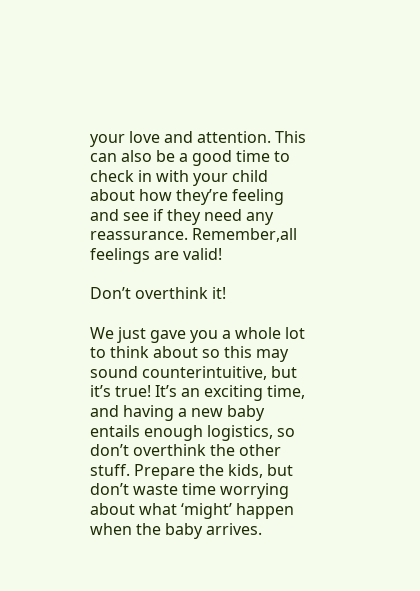your love and attention. This can also be a good time to check in with your child about how they’re feeling and see if they need any reassurance. Remember,all feelings are valid!

Don’t overthink it!

We just gave you a whole lot to think about so this may sound counterintuitive, but it’s true! It’s an exciting time, and having a new baby entails enough logistics, so don’t overthink the other stuff. Prepare the kids, but don’t waste time worrying about what ‘might’ happen when the baby arrives.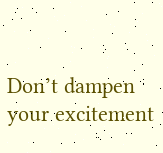Don’t dampen your excitement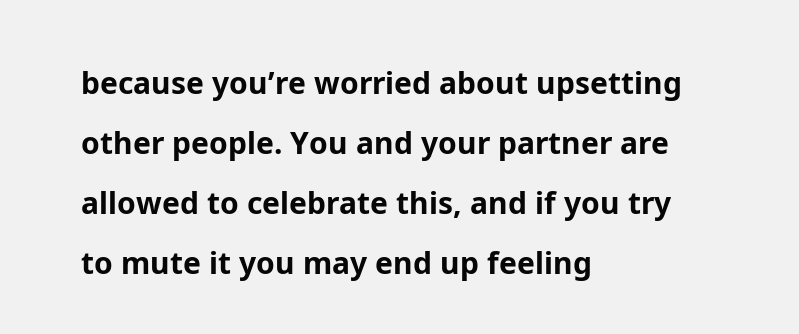because you’re worried about upsetting other people. You and your partner are allowed to celebrate this, and if you try to mute it you may end up feeling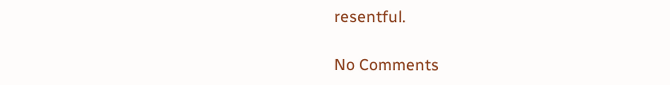resentful.

No Comments